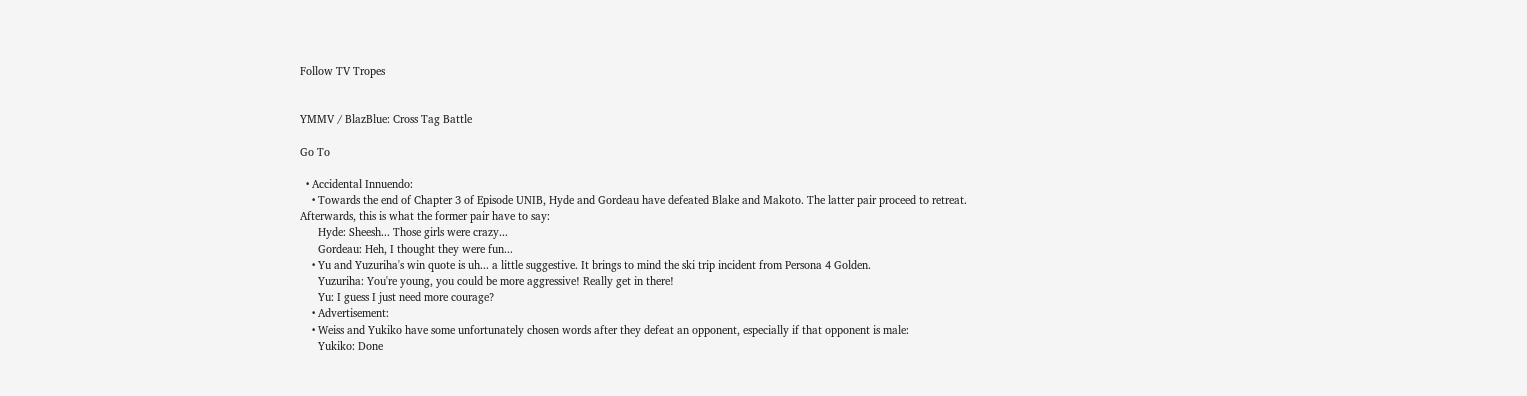Follow TV Tropes


YMMV / BlazBlue: Cross Tag Battle

Go To

  • Accidental Innuendo:
    • Towards the end of Chapter 3 of Episode UNIB, Hyde and Gordeau have defeated Blake and Makoto. The latter pair proceed to retreat. Afterwards, this is what the former pair have to say:
      Hyde: Sheesh... Those girls were crazy...
      Gordeau: Heh, I thought they were fun...
    • Yu and Yuzuriha's win quote is uh... a little suggestive. It brings to mind the ski trip incident from Persona 4 Golden.
      Yuzuriha: You're young, you could be more aggressive! Really get in there!
      Yu: I guess I just need more courage?
    • Advertisement:
    • Weiss and Yukiko have some unfortunately chosen words after they defeat an opponent, especially if that opponent is male:
      Yukiko: Done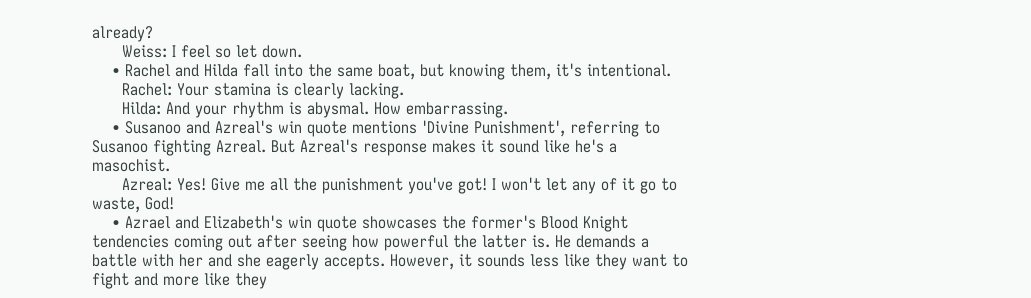already?
      Weiss: I feel so let down.
    • Rachel and Hilda fall into the same boat, but knowing them, it's intentional.
      Rachel: Your stamina is clearly lacking.
      Hilda: And your rhythm is abysmal. How embarrassing.
    • Susanoo and Azreal's win quote mentions 'Divine Punishment', referring to Susanoo fighting Azreal. But Azreal's response makes it sound like he's a masochist.
      Azreal: Yes! Give me all the punishment you've got! I won't let any of it go to waste, God!
    • Azrael and Elizabeth's win quote showcases the former's Blood Knight tendencies coming out after seeing how powerful the latter is. He demands a battle with her and she eagerly accepts. However, it sounds less like they want to fight and more like they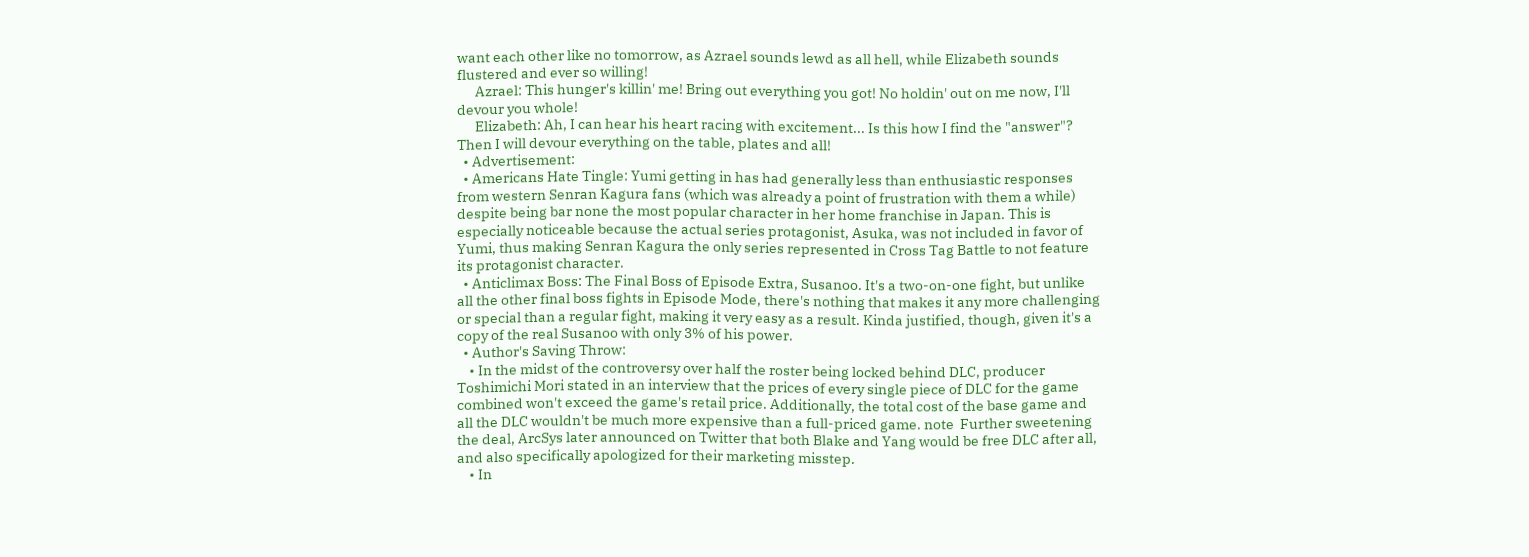want each other like no tomorrow, as Azrael sounds lewd as all hell, while Elizabeth sounds flustered and ever so willing!
      Azrael: This hunger's killin' me! Bring out everything you got! No holdin' out on me now, I'll devour you whole!
      Elizabeth: Ah, I can hear his heart racing with excitement... Is this how I find the "answer"? Then I will devour everything on the table, plates and all!
  • Advertisement:
  • Americans Hate Tingle: Yumi getting in has had generally less than enthusiastic responses from western Senran Kagura fans (which was already a point of frustration with them a while) despite being bar none the most popular character in her home franchise in Japan. This is especially noticeable because the actual series protagonist, Asuka, was not included in favor of Yumi, thus making Senran Kagura the only series represented in Cross Tag Battle to not feature its protagonist character.
  • Anticlimax Boss: The Final Boss of Episode Extra, Susanoo. It's a two-on-one fight, but unlike all the other final boss fights in Episode Mode, there's nothing that makes it any more challenging or special than a regular fight, making it very easy as a result. Kinda justified, though, given it's a copy of the real Susanoo with only 3% of his power.
  • Author's Saving Throw:
    • In the midst of the controversy over half the roster being locked behind DLC, producer Toshimichi Mori stated in an interview that the prices of every single piece of DLC for the game combined won't exceed the game's retail price. Additionally, the total cost of the base game and all the DLC wouldn't be much more expensive than a full-priced game. note  Further sweetening the deal, ArcSys later announced on Twitter that both Blake and Yang would be free DLC after all, and also specifically apologized for their marketing misstep.
    • In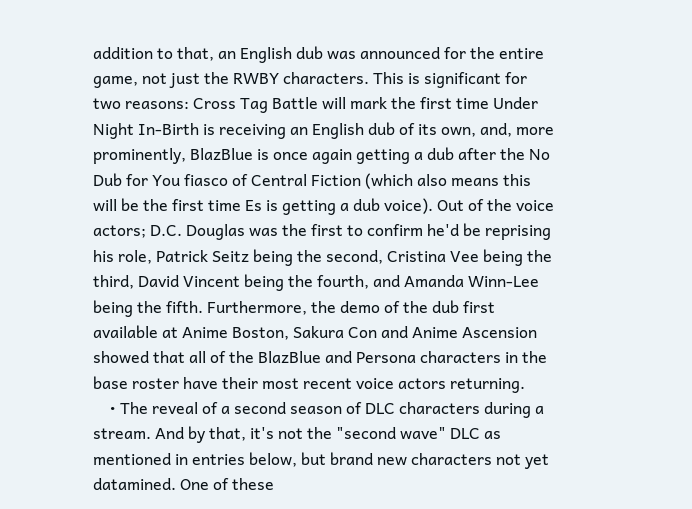addition to that, an English dub was announced for the entire game, not just the RWBY characters. This is significant for two reasons: Cross Tag Battle will mark the first time Under Night In-Birth is receiving an English dub of its own, and, more prominently, BlazBlue is once again getting a dub after the No Dub for You fiasco of Central Fiction (which also means this will be the first time Es is getting a dub voice). Out of the voice actors; D.C. Douglas was the first to confirm he'd be reprising his role, Patrick Seitz being the second, Cristina Vee being the third, David Vincent being the fourth, and Amanda Winn-Lee being the fifth. Furthermore, the demo of the dub first available at Anime Boston, Sakura Con and Anime Ascension showed that all of the BlazBlue and Persona characters in the base roster have their most recent voice actors returning.
    • The reveal of a second season of DLC characters during a stream. And by that, it's not the "second wave" DLC as mentioned in entries below, but brand new characters not yet datamined. One of these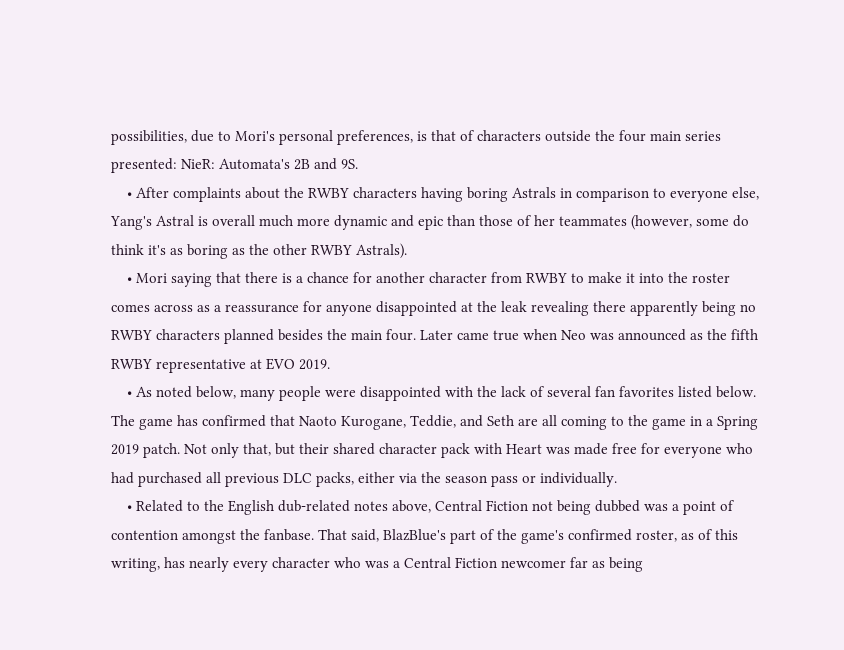possibilities, due to Mori's personal preferences, is that of characters outside the four main series presented: NieR: Automata's 2B and 9S.
    • After complaints about the RWBY characters having boring Astrals in comparison to everyone else, Yang's Astral is overall much more dynamic and epic than those of her teammates (however, some do think it's as boring as the other RWBY Astrals).
    • Mori saying that there is a chance for another character from RWBY to make it into the roster comes across as a reassurance for anyone disappointed at the leak revealing there apparently being no RWBY characters planned besides the main four. Later came true when Neo was announced as the fifth RWBY representative at EVO 2019.
    • As noted below, many people were disappointed with the lack of several fan favorites listed below. The game has confirmed that Naoto Kurogane, Teddie, and Seth are all coming to the game in a Spring 2019 patch. Not only that, but their shared character pack with Heart was made free for everyone who had purchased all previous DLC packs, either via the season pass or individually.
    • Related to the English dub-related notes above, Central Fiction not being dubbed was a point of contention amongst the fanbase. That said, BlazBlue's part of the game's confirmed roster, as of this writing, has nearly every character who was a Central Fiction newcomer far as being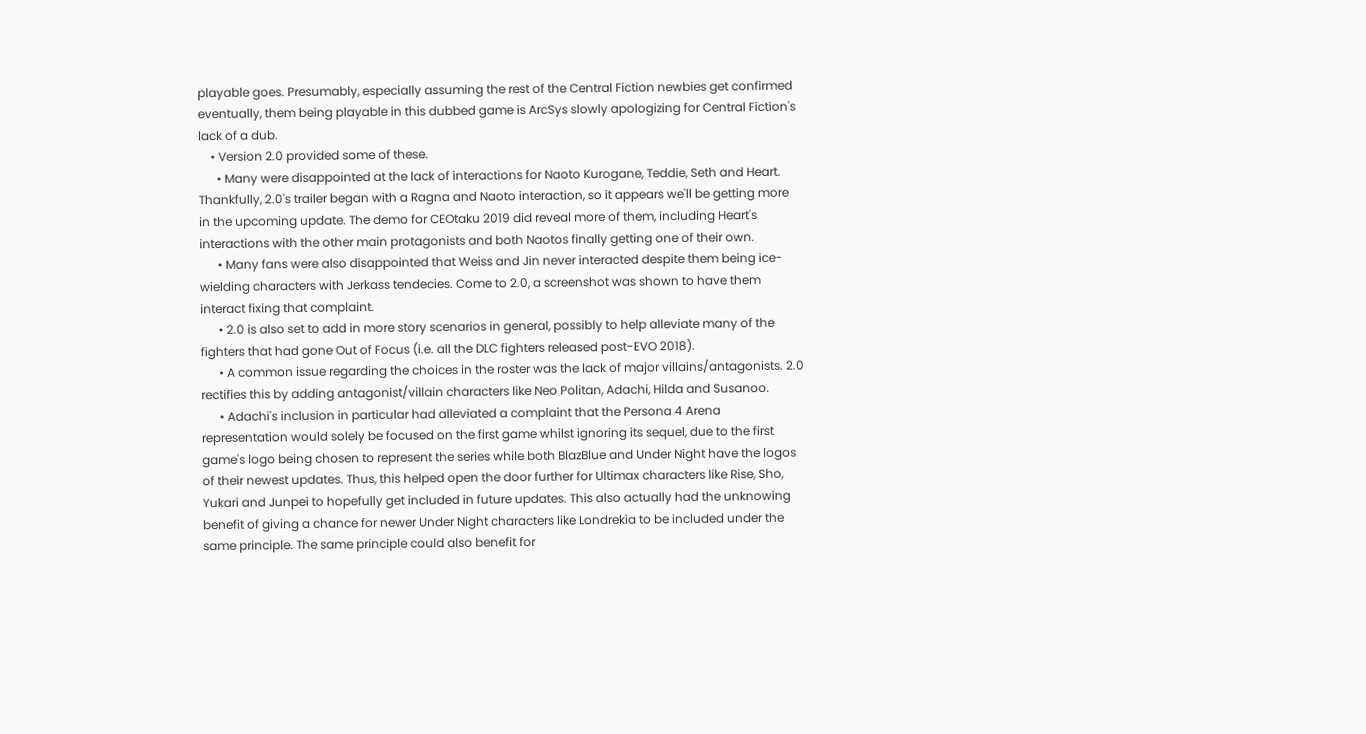playable goes. Presumably, especially assuming the rest of the Central Fiction newbies get confirmed eventually, them being playable in this dubbed game is ArcSys slowly apologizing for Central Fiction's lack of a dub.
    • Version 2.0 provided some of these.
      • Many were disappointed at the lack of interactions for Naoto Kurogane, Teddie, Seth and Heart. Thankfully, 2.0's trailer began with a Ragna and Naoto interaction, so it appears we'll be getting more in the upcoming update. The demo for CEOtaku 2019 did reveal more of them, including Heart's interactions with the other main protagonists and both Naotos finally getting one of their own.
      • Many fans were also disappointed that Weiss and Jin never interacted despite them being ice-wielding characters with Jerkass tendecies. Come to 2.0, a screenshot was shown to have them interact fixing that complaint.
      • 2.0 is also set to add in more story scenarios in general, possibly to help alleviate many of the fighters that had gone Out of Focus (i.e. all the DLC fighters released post-EVO 2018).
      • A common issue regarding the choices in the roster was the lack of major villains/antagonists. 2.0 rectifies this by adding antagonist/villain characters like Neo Politan, Adachi, Hilda and Susanoo.
      • Adachi's inclusion in particular had alleviated a complaint that the Persona 4 Arena representation would solely be focused on the first game whilst ignoring its sequel, due to the first game's logo being chosen to represent the series while both BlazBlue and Under Night have the logos of their newest updates. Thus, this helped open the door further for Ultimax characters like Rise, Sho, Yukari and Junpei to hopefully get included in future updates. This also actually had the unknowing benefit of giving a chance for newer Under Night characters like Londrekia to be included under the same principle. The same principle could also benefit for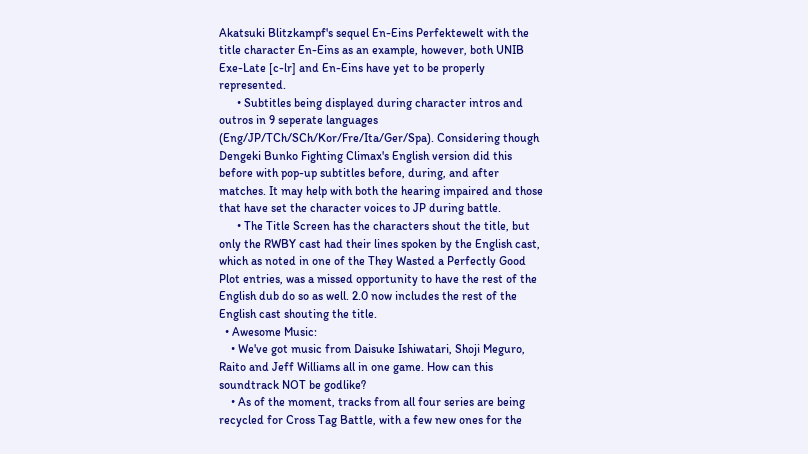Akatsuki Blitzkampf's sequel En-Eins Perfektewelt with the title character En-Eins as an example, however, both UNIB Exe-Late [c-lr] and En-Eins have yet to be properly represented.
      • Subtitles being displayed during character intros and outros in 9 seperate languages (Eng/JP/TCh/SCh/Kor/Fre/Ita/Ger/Spa). Considering though Dengeki Bunko Fighting Climax's English version did this before with pop-up subtitles before, during, and after matches. It may help with both the hearing impaired and those that have set the character voices to JP during battle.
      • The Title Screen has the characters shout the title, but only the RWBY cast had their lines spoken by the English cast, which as noted in one of the They Wasted a Perfectly Good Plot entries, was a missed opportunity to have the rest of the English dub do so as well. 2.0 now includes the rest of the English cast shouting the title.
  • Awesome Music:
    • We've got music from Daisuke Ishiwatari, Shoji Meguro, Raito and Jeff Williams all in one game. How can this soundtrack NOT be godlike?
    • As of the moment, tracks from all four series are being recycled for Cross Tag Battle, with a few new ones for the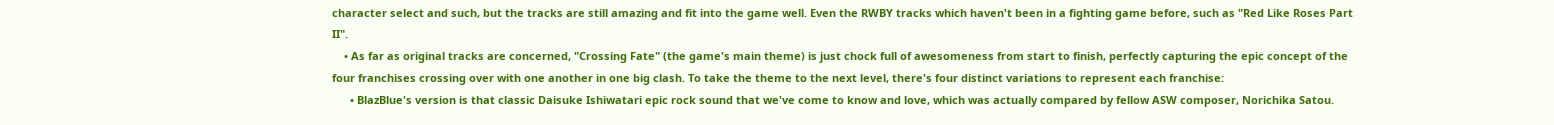character select and such, but the tracks are still amazing and fit into the game well. Even the RWBY tracks which haven't been in a fighting game before, such as "Red Like Roses Part II".
    • As far as original tracks are concerned, "Crossing Fate" (the game's main theme) is just chock full of awesomeness from start to finish, perfectly capturing the epic concept of the four franchises crossing over with one another in one big clash. To take the theme to the next level, there's four distinct variations to represent each franchise:
      • BlazBlue's version is that classic Daisuke Ishiwatari epic rock sound that we've come to know and love, which was actually compared by fellow ASW composer, Norichika Satou.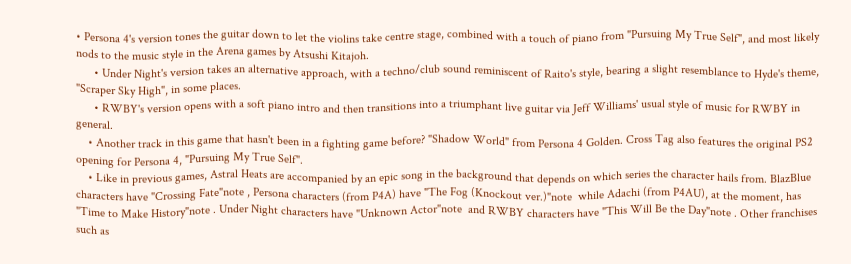• Persona 4's version tones the guitar down to let the violins take centre stage, combined with a touch of piano from "Pursuing My True Self", and most likely nods to the music style in the Arena games by Atsushi Kitajoh.
      • Under Night's version takes an alternative approach, with a techno/club sound reminiscent of Raito's style, bearing a slight resemblance to Hyde's theme, "Scraper Sky High", in some places.
      • RWBY's version opens with a soft piano intro and then transitions into a triumphant live guitar via Jeff Williams' usual style of music for RWBY in general.
    • Another track in this game that hasn't been in a fighting game before? "Shadow World" from Persona 4 Golden. Cross Tag also features the original PS2 opening for Persona 4, "Pursuing My True Self".
    • Like in previous games, Astral Heats are accompanied by an epic song in the background that depends on which series the character hails from. BlazBlue characters have "Crossing Fate"note , Persona characters (from P4A) have "The Fog (Knockout ver.)"note  while Adachi (from P4AU), at the moment, has "Time to Make History"note . Under Night characters have "Unknown Actor"note  and RWBY characters have "This Will Be the Day"note . Other franchises such as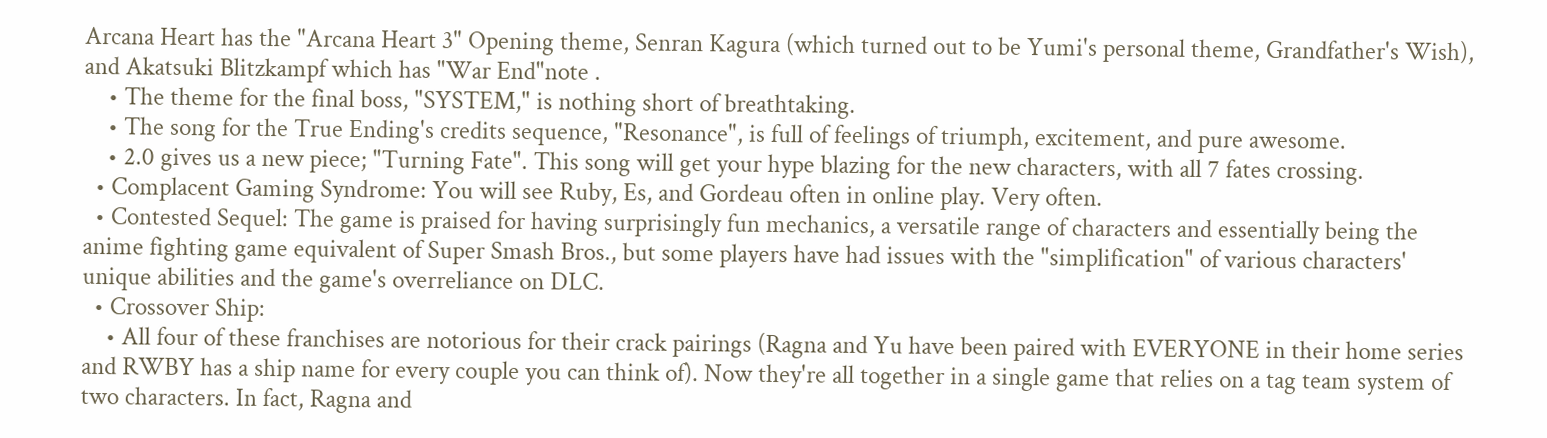Arcana Heart has the "Arcana Heart 3" Opening theme, Senran Kagura (which turned out to be Yumi's personal theme, Grandfather's Wish), and Akatsuki Blitzkampf which has "War End"note .
    • The theme for the final boss, "SYSTEM," is nothing short of breathtaking.
    • The song for the True Ending's credits sequence, "Resonance", is full of feelings of triumph, excitement, and pure awesome.
    • 2.0 gives us a new piece; "Turning Fate". This song will get your hype blazing for the new characters, with all 7 fates crossing.
  • Complacent Gaming Syndrome: You will see Ruby, Es, and Gordeau often in online play. Very often.
  • Contested Sequel: The game is praised for having surprisingly fun mechanics, a versatile range of characters and essentially being the anime fighting game equivalent of Super Smash Bros., but some players have had issues with the "simplification" of various characters' unique abilities and the game's overreliance on DLC.
  • Crossover Ship:
    • All four of these franchises are notorious for their crack pairings (Ragna and Yu have been paired with EVERYONE in their home series and RWBY has a ship name for every couple you can think of). Now they're all together in a single game that relies on a tag team system of two characters. In fact, Ragna and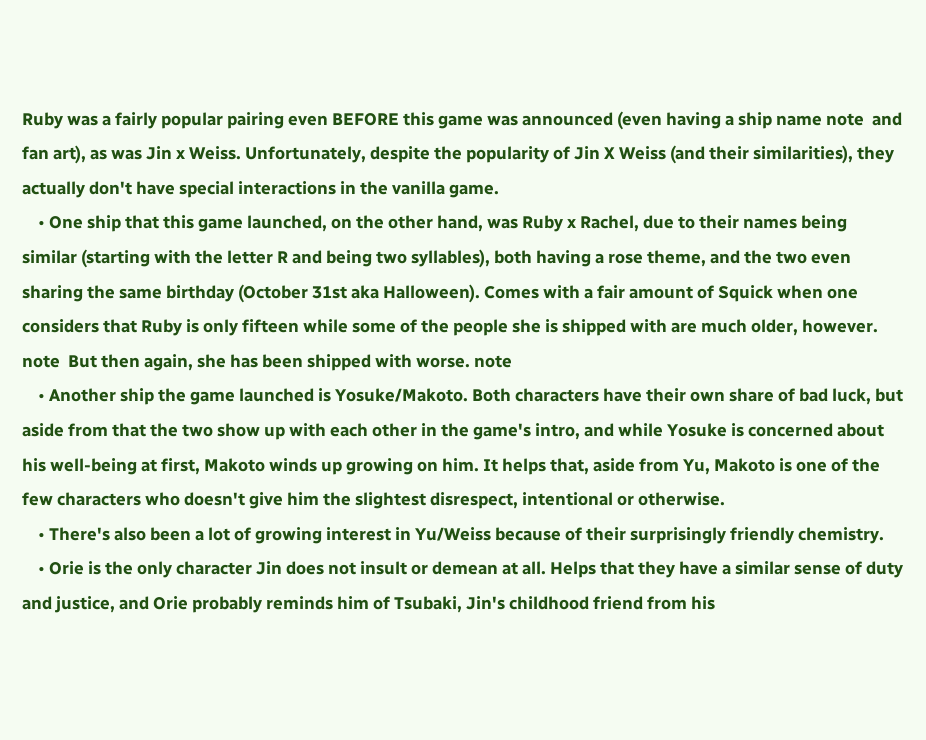Ruby was a fairly popular pairing even BEFORE this game was announced (even having a ship name note  and fan art), as was Jin x Weiss. Unfortunately, despite the popularity of Jin X Weiss (and their similarities), they actually don't have special interactions in the vanilla game.
    • One ship that this game launched, on the other hand, was Ruby x Rachel, due to their names being similar (starting with the letter R and being two syllables), both having a rose theme, and the two even sharing the same birthday (October 31st aka Halloween). Comes with a fair amount of Squick when one considers that Ruby is only fifteen while some of the people she is shipped with are much older, however. note  But then again, she has been shipped with worse. note
    • Another ship the game launched is Yosuke/Makoto. Both characters have their own share of bad luck, but aside from that the two show up with each other in the game's intro, and while Yosuke is concerned about his well-being at first, Makoto winds up growing on him. It helps that, aside from Yu, Makoto is one of the few characters who doesn't give him the slightest disrespect, intentional or otherwise.
    • There's also been a lot of growing interest in Yu/Weiss because of their surprisingly friendly chemistry.
    • Orie is the only character Jin does not insult or demean at all. Helps that they have a similar sense of duty and justice, and Orie probably reminds him of Tsubaki, Jin's childhood friend from his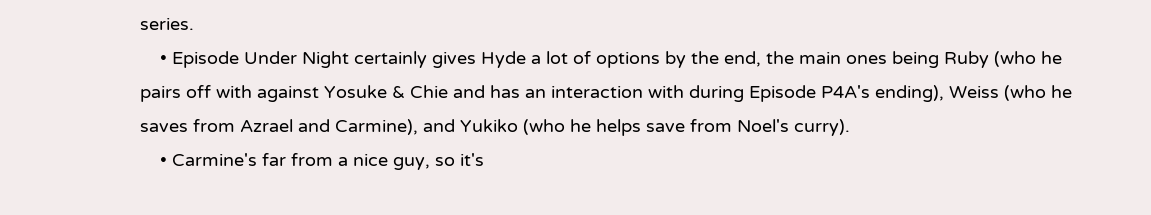series.
    • Episode Under Night certainly gives Hyde a lot of options by the end, the main ones being Ruby (who he pairs off with against Yosuke & Chie and has an interaction with during Episode P4A's ending), Weiss (who he saves from Azrael and Carmine), and Yukiko (who he helps save from Noel's curry).
    • Carmine's far from a nice guy, so it's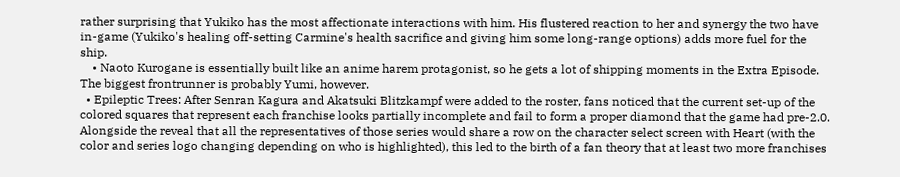rather surprising that Yukiko has the most affectionate interactions with him. His flustered reaction to her and synergy the two have in-game (Yukiko's healing off-setting Carmine's health sacrifice and giving him some long-range options) adds more fuel for the ship.
    • Naoto Kurogane is essentially built like an anime harem protagonist, so he gets a lot of shipping moments in the Extra Episode. The biggest frontrunner is probably Yumi, however.
  • Epileptic Trees: After Senran Kagura and Akatsuki Blitzkampf were added to the roster, fans noticed that the current set-up of the colored squares that represent each franchise looks partially incomplete and fail to form a proper diamond that the game had pre-2.0. Alongside the reveal that all the representatives of those series would share a row on the character select screen with Heart (with the color and series logo changing depending on who is highlighted), this led to the birth of a fan theory that at least two more franchises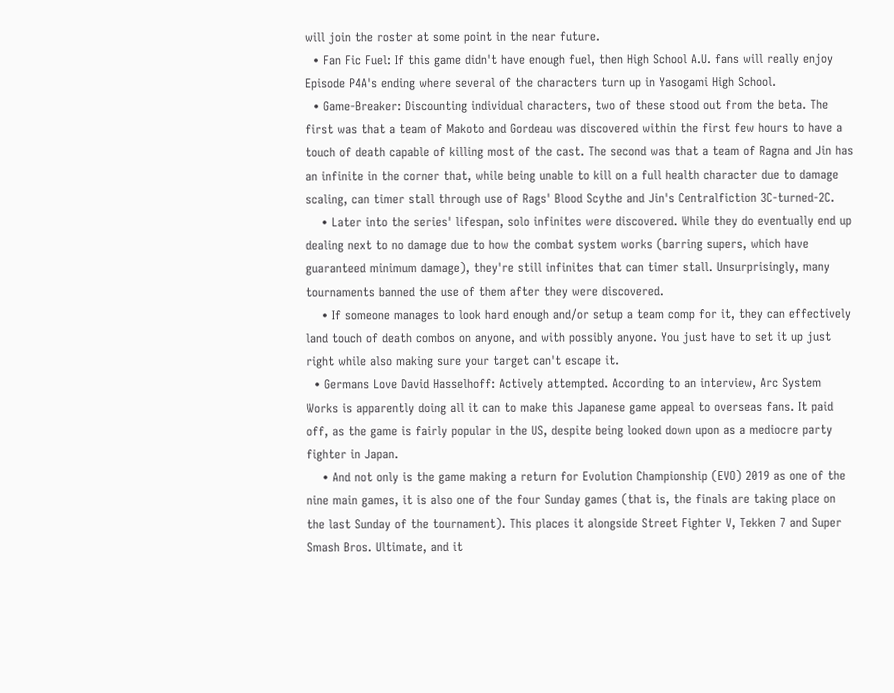will join the roster at some point in the near future.
  • Fan Fic Fuel: If this game didn't have enough fuel, then High School A.U. fans will really enjoy Episode P4A's ending where several of the characters turn up in Yasogami High School.
  • Game-Breaker: Discounting individual characters, two of these stood out from the beta. The first was that a team of Makoto and Gordeau was discovered within the first few hours to have a touch of death capable of killing most of the cast. The second was that a team of Ragna and Jin has an infinite in the corner that, while being unable to kill on a full health character due to damage scaling, can timer stall through use of Rags' Blood Scythe and Jin's Centralfiction 3C-turned-2C.
    • Later into the series' lifespan, solo infinites were discovered. While they do eventually end up dealing next to no damage due to how the combat system works (barring supers, which have guaranteed minimum damage), they're still infinites that can timer stall. Unsurprisingly, many tournaments banned the use of them after they were discovered.
    • If someone manages to look hard enough and/or setup a team comp for it, they can effectively land touch of death combos on anyone, and with possibly anyone. You just have to set it up just right while also making sure your target can't escape it.
  • Germans Love David Hasselhoff: Actively attempted. According to an interview, Arc System Works is apparently doing all it can to make this Japanese game appeal to overseas fans. It paid off, as the game is fairly popular in the US, despite being looked down upon as a mediocre party fighter in Japan.
    • And not only is the game making a return for Evolution Championship (EVO) 2019 as one of the nine main games, it is also one of the four Sunday games (that is, the finals are taking place on the last Sunday of the tournament). This places it alongside Street Fighter V, Tekken 7 and Super Smash Bros. Ultimate, and it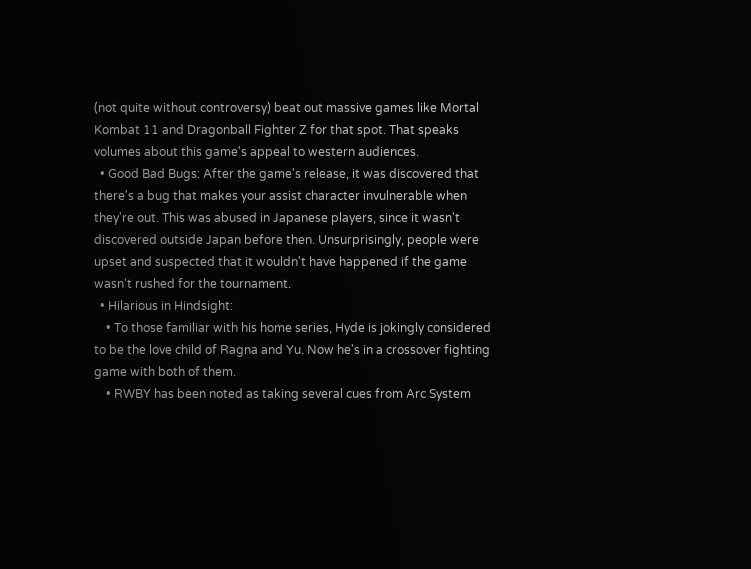(not quite without controversy) beat out massive games like Mortal Kombat 11 and Dragonball Fighter Z for that spot. That speaks volumes about this game's appeal to western audiences.
  • Good Bad Bugs: After the game's release, it was discovered that there's a bug that makes your assist character invulnerable when they're out. This was abused in Japanese players, since it wasn't discovered outside Japan before then. Unsurprisingly, people were upset and suspected that it wouldn't have happened if the game wasn't rushed for the tournament.
  • Hilarious in Hindsight:
    • To those familiar with his home series, Hyde is jokingly considered to be the love child of Ragna and Yu. Now he's in a crossover fighting game with both of them.
    • RWBY has been noted as taking several cues from Arc System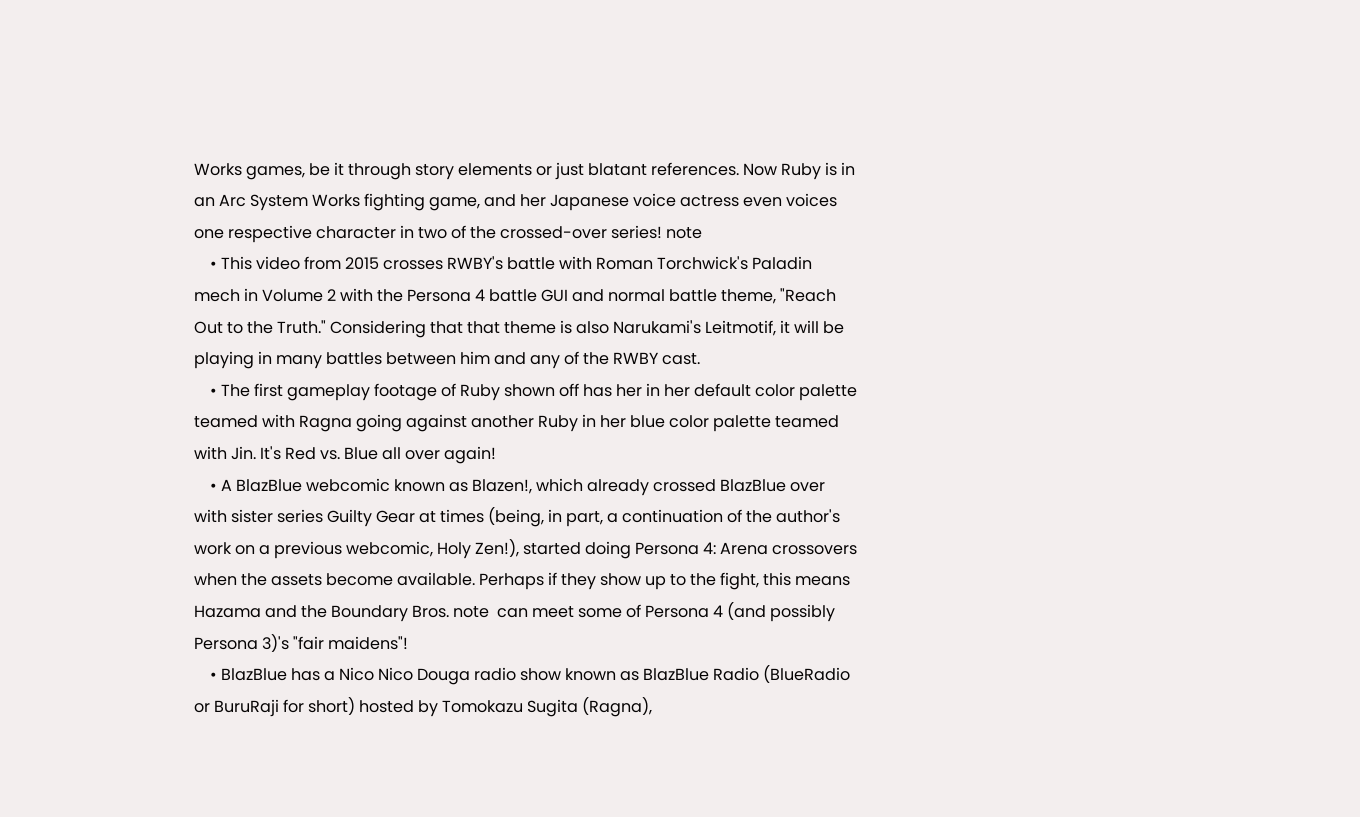Works games, be it through story elements or just blatant references. Now Ruby is in an Arc System Works fighting game, and her Japanese voice actress even voices one respective character in two of the crossed-over series! note
    • This video from 2015 crosses RWBY's battle with Roman Torchwick's Paladin mech in Volume 2 with the Persona 4 battle GUI and normal battle theme, "Reach Out to the Truth." Considering that that theme is also Narukami's Leitmotif, it will be playing in many battles between him and any of the RWBY cast.
    • The first gameplay footage of Ruby shown off has her in her default color palette teamed with Ragna going against another Ruby in her blue color palette teamed with Jin. It's Red vs. Blue all over again!
    • A BlazBlue webcomic known as Blazen!, which already crossed BlazBlue over with sister series Guilty Gear at times (being, in part, a continuation of the author's work on a previous webcomic, Holy Zen!), started doing Persona 4: Arena crossovers when the assets become available. Perhaps if they show up to the fight, this means Hazama and the Boundary Bros. note  can meet some of Persona 4 (and possibly Persona 3)'s "fair maidens"!
    • BlazBlue has a Nico Nico Douga radio show known as BlazBlue Radio (BlueRadio or BuruRaji for short) hosted by Tomokazu Sugita (Ragna),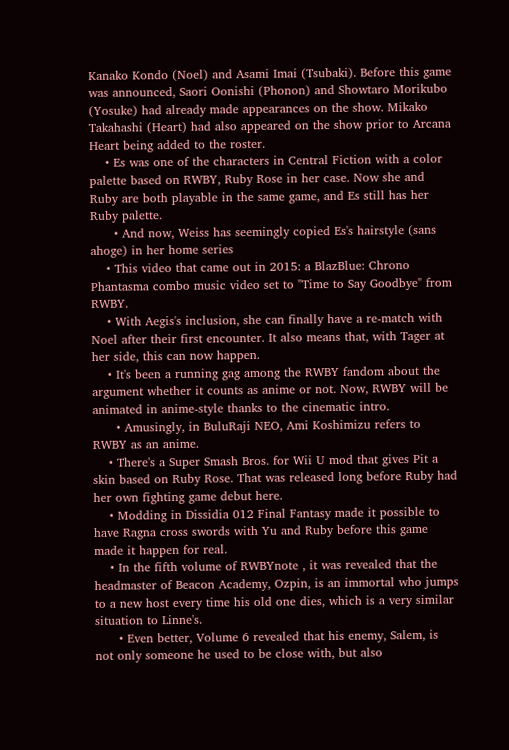Kanako Kondo (Noel) and Asami Imai (Tsubaki). Before this game was announced, Saori Oonishi (Phonon) and Showtaro Morikubo (Yosuke) had already made appearances on the show. Mikako Takahashi (Heart) had also appeared on the show prior to Arcana Heart being added to the roster.
    • Es was one of the characters in Central Fiction with a color palette based on RWBY, Ruby Rose in her case. Now she and Ruby are both playable in the same game, and Es still has her Ruby palette.
      • And now, Weiss has seemingly copied Es's hairstyle (sans ahoge) in her home series
    • This video that came out in 2015: a BlazBlue: Chrono Phantasma combo music video set to "Time to Say Goodbye" from RWBY.
    • With Aegis's inclusion, she can finally have a re-match with Noel after their first encounter. It also means that, with Tager at her side, this can now happen.
    • It's been a running gag among the RWBY fandom about the argument whether it counts as anime or not. Now, RWBY will be animated in anime-style thanks to the cinematic intro.
      • Amusingly, in BuluRaji NEO, Ami Koshimizu refers to RWBY as an anime.
    • There's a Super Smash Bros. for Wii U mod that gives Pit a skin based on Ruby Rose. That was released long before Ruby had her own fighting game debut here.
    • Modding in Dissidia 012 Final Fantasy made it possible to have Ragna cross swords with Yu and Ruby before this game made it happen for real.
    • In the fifth volume of RWBYnote , it was revealed that the headmaster of Beacon Academy, Ozpin, is an immortal who jumps to a new host every time his old one dies, which is a very similar situation to Linne's.
      • Even better, Volume 6 revealed that his enemy, Salem, is not only someone he used to be close with, but also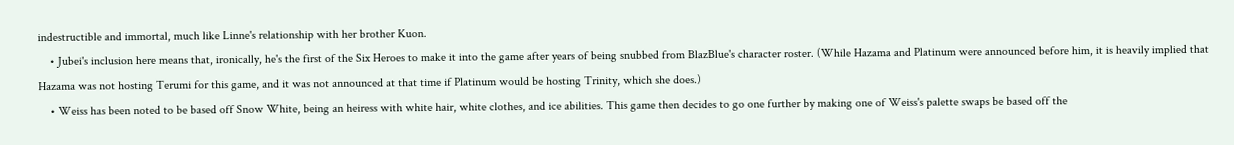indestructible and immortal, much like Linne's relationship with her brother Kuon.
    • Jubei's inclusion here means that, ironically, he's the first of the Six Heroes to make it into the game after years of being snubbed from BlazBlue's character roster. (While Hazama and Platinum were announced before him, it is heavily implied that Hazama was not hosting Terumi for this game, and it was not announced at that time if Platinum would be hosting Trinity, which she does.)
    • Weiss has been noted to be based off Snow White, being an heiress with white hair, white clothes, and ice abilities. This game then decides to go one further by making one of Weiss's palette swaps be based off the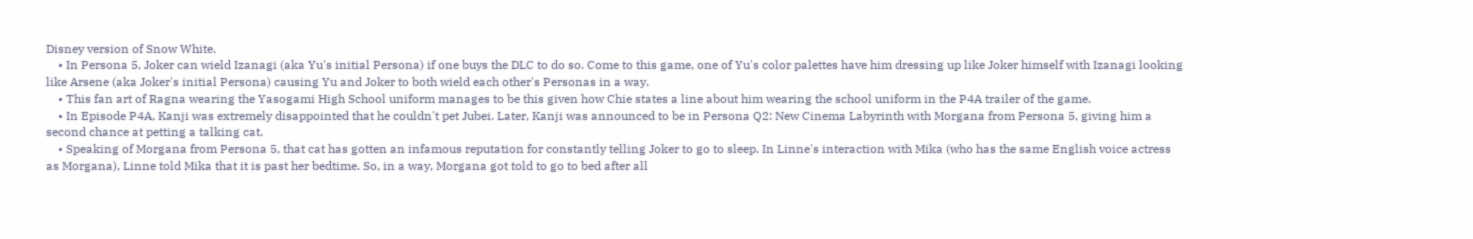Disney version of Snow White.
    • In Persona 5, Joker can wield Izanagi (aka Yu's initial Persona) if one buys the DLC to do so. Come to this game, one of Yu's color palettes have him dressing up like Joker himself with Izanagi looking like Arsene (aka Joker's initial Persona) causing Yu and Joker to both wield each other's Personas in a way.
    • This fan art of Ragna wearing the Yasogami High School uniform manages to be this given how Chie states a line about him wearing the school uniform in the P4A trailer of the game.
    • In Episode P4A, Kanji was extremely disappointed that he couldn't pet Jubei. Later, Kanji was announced to be in Persona Q2: New Cinema Labyrinth with Morgana from Persona 5, giving him a second chance at petting a talking cat.
    • Speaking of Morgana from Persona 5, that cat has gotten an infamous reputation for constantly telling Joker to go to sleep. In Linne's interaction with Mika (who has the same English voice actress as Morgana), Linne told Mika that it is past her bedtime. So, in a way, Morgana got told to go to bed after all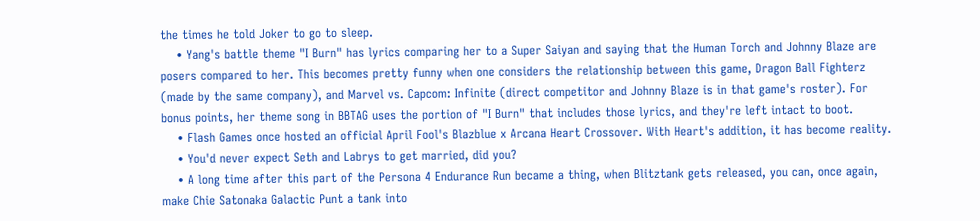the times he told Joker to go to sleep.
    • Yang's battle theme "I Burn" has lyrics comparing her to a Super Saiyan and saying that the Human Torch and Johnny Blaze are posers compared to her. This becomes pretty funny when one considers the relationship between this game, Dragon Ball Fighterz (made by the same company), and Marvel vs. Capcom: Infinite (direct competitor and Johnny Blaze is in that game's roster). For bonus points, her theme song in BBTAG uses the portion of "I Burn" that includes those lyrics, and they're left intact to boot.
    • Flash Games once hosted an official April Fool's Blazblue x Arcana Heart Crossover. With Heart's addition, it has become reality.
    • You'd never expect Seth and Labrys to get married, did you?
    • A long time after this part of the Persona 4 Endurance Run became a thing, when Blitztank gets released, you can, once again, make Chie Satonaka Galactic Punt a tank into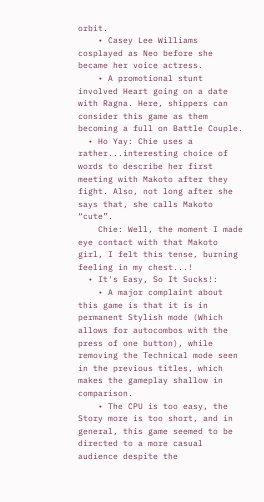orbit.
    • Casey Lee Williams cosplayed as Neo before she became her voice actress.
    • A promotional stunt involved Heart going on a date with Ragna. Here, shippers can consider this game as them becoming a full on Battle Couple.
  • Ho Yay: Chie uses a rather...interesting choice of words to describe her first meeting with Makoto after they fight. Also, not long after she says that, she calls Makoto “cute”.
    Chie: Well, the moment I made eye contact with that Makoto girl, I felt this tense, burning feeling in my chest...!
  • It's Easy, So It Sucks!:
    • A major complaint about this game is that it is in permanent Stylish mode (Which allows for autocombos with the press of one button), while removing the Technical mode seen in the previous titles, which makes the gameplay shallow in comparison.
    • The CPU is too easy, the Story more is too short, and in general, this game seemed to be directed to a more casual audience despite the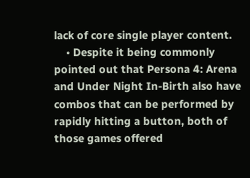lack of core single player content.
    • Despite it being commonly pointed out that Persona 4: Arena and Under Night In-Birth also have combos that can be performed by rapidly hitting a button, both of those games offered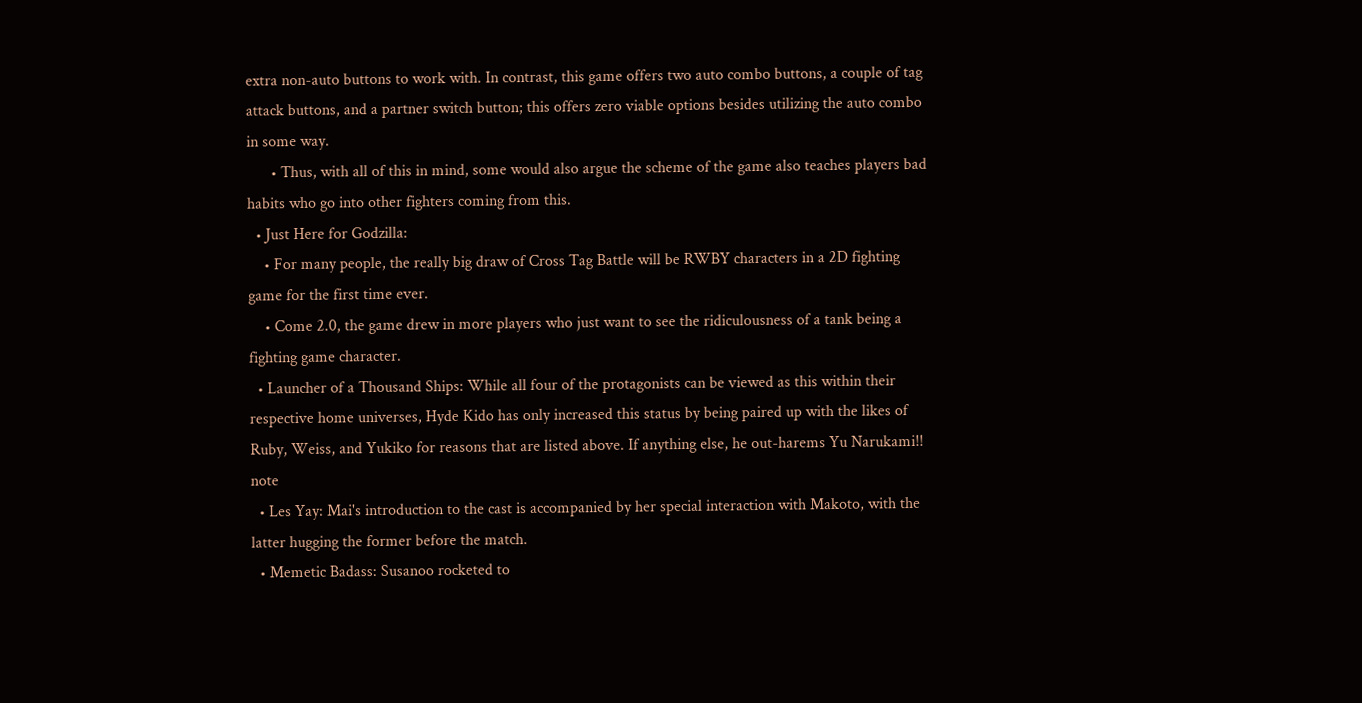extra non-auto buttons to work with. In contrast, this game offers two auto combo buttons, a couple of tag attack buttons, and a partner switch button; this offers zero viable options besides utilizing the auto combo in some way.
      • Thus, with all of this in mind, some would also argue the scheme of the game also teaches players bad habits who go into other fighters coming from this.
  • Just Here for Godzilla:
    • For many people, the really big draw of Cross Tag Battle will be RWBY characters in a 2D fighting game for the first time ever.
    • Come 2.0, the game drew in more players who just want to see the ridiculousness of a tank being a fighting game character.
  • Launcher of a Thousand Ships: While all four of the protagonists can be viewed as this within their respective home universes, Hyde Kido has only increased this status by being paired up with the likes of Ruby, Weiss, and Yukiko for reasons that are listed above. If anything else, he out-harems Yu Narukami!! note
  • Les Yay: Mai's introduction to the cast is accompanied by her special interaction with Makoto, with the latter hugging the former before the match.
  • Memetic Badass: Susanoo rocketed to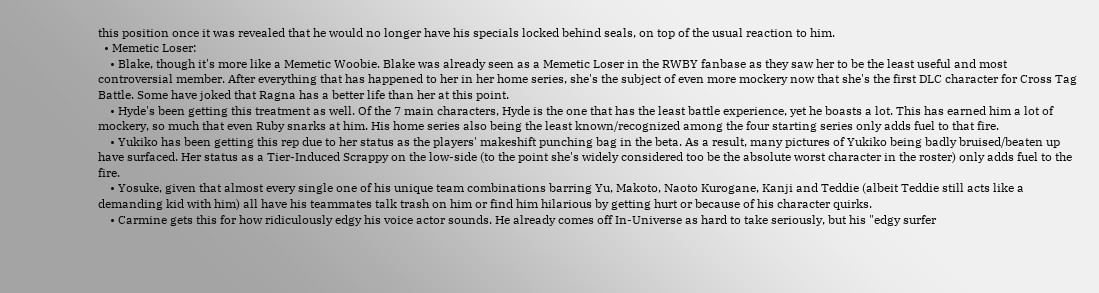this position once it was revealed that he would no longer have his specials locked behind seals, on top of the usual reaction to him.
  • Memetic Loser:
    • Blake, though it's more like a Memetic Woobie. Blake was already seen as a Memetic Loser in the RWBY fanbase as they saw her to be the least useful and most controversial member. After everything that has happened to her in her home series, she's the subject of even more mockery now that she's the first DLC character for Cross Tag Battle. Some have joked that Ragna has a better life than her at this point.
    • Hyde's been getting this treatment as well. Of the 7 main characters, Hyde is the one that has the least battle experience, yet he boasts a lot. This has earned him a lot of mockery, so much that even Ruby snarks at him. His home series also being the least known/recognized among the four starting series only adds fuel to that fire.
    • Yukiko has been getting this rep due to her status as the players' makeshift punching bag in the beta. As a result, many pictures of Yukiko being badly bruised/beaten up have surfaced. Her status as a Tier-Induced Scrappy on the low-side (to the point she's widely considered too be the absolute worst character in the roster) only adds fuel to the fire.
    • Yosuke, given that almost every single one of his unique team combinations barring Yu, Makoto, Naoto Kurogane, Kanji and Teddie (albeit Teddie still acts like a demanding kid with him) all have his teammates talk trash on him or find him hilarious by getting hurt or because of his character quirks.
    • Carmine gets this for how ridiculously edgy his voice actor sounds. He already comes off In-Universe as hard to take seriously, but his "edgy surfer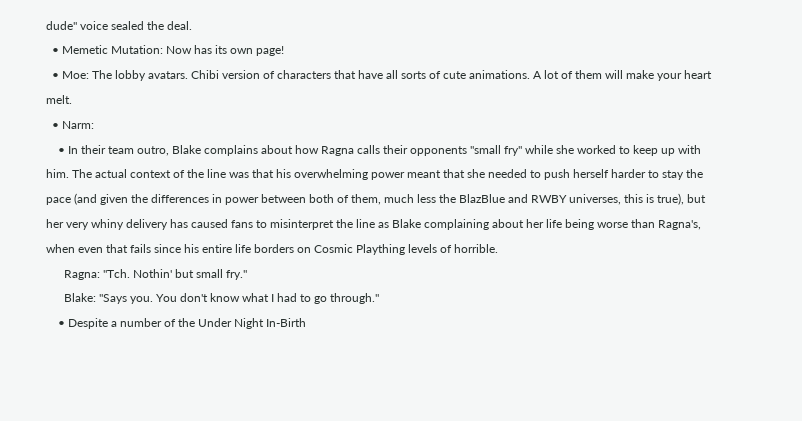dude" voice sealed the deal.
  • Memetic Mutation: Now has its own page!
  • Moe: The lobby avatars. Chibi version of characters that have all sorts of cute animations. A lot of them will make your heart melt.
  • Narm:
    • In their team outro, Blake complains about how Ragna calls their opponents "small fry" while she worked to keep up with him. The actual context of the line was that his overwhelming power meant that she needed to push herself harder to stay the pace (and given the differences in power between both of them, much less the BlazBlue and RWBY universes, this is true), but her very whiny delivery has caused fans to misinterpret the line as Blake complaining about her life being worse than Ragna's, when even that fails since his entire life borders on Cosmic Plaything levels of horrible.
      Ragna: "Tch. Nothin' but small fry."
      Blake: "Says you. You don't know what I had to go through."
    • Despite a number of the Under Night In-Birth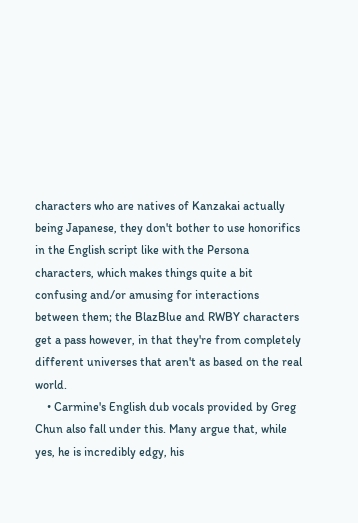characters who are natives of Kanzakai actually being Japanese, they don't bother to use honorifics in the English script like with the Persona characters, which makes things quite a bit confusing and/or amusing for interactions between them; the BlazBlue and RWBY characters get a pass however, in that they're from completely different universes that aren't as based on the real world.
    • Carmine's English dub vocals provided by Greg Chun also fall under this. Many argue that, while yes, he is incredibly edgy, his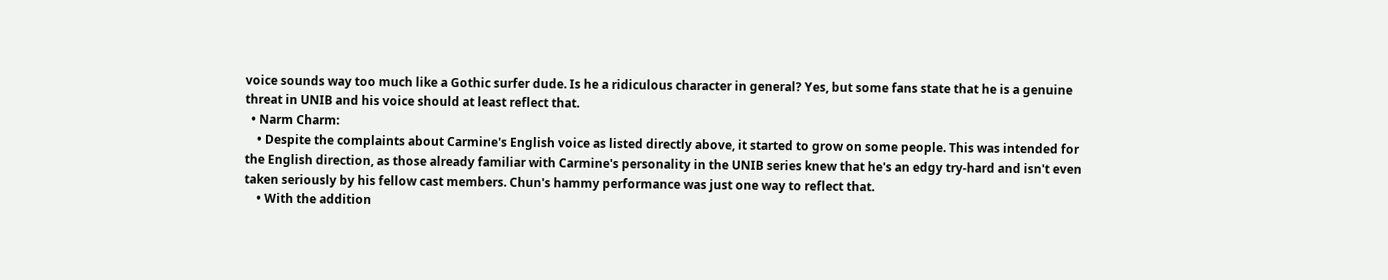voice sounds way too much like a Gothic surfer dude. Is he a ridiculous character in general? Yes, but some fans state that he is a genuine threat in UNIB and his voice should at least reflect that.
  • Narm Charm:
    • Despite the complaints about Carmine's English voice as listed directly above, it started to grow on some people. This was intended for the English direction, as those already familiar with Carmine's personality in the UNIB series knew that he's an edgy try-hard and isn't even taken seriously by his fellow cast members. Chun's hammy performance was just one way to reflect that.
    • With the addition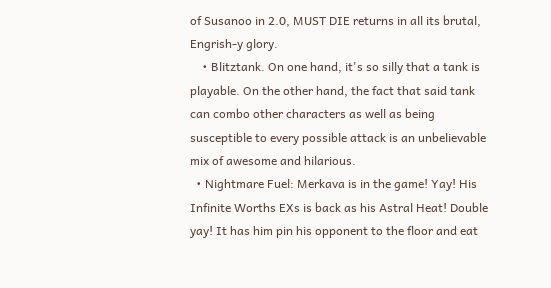of Susanoo in 2.0, MUST DIE returns in all its brutal, Engrish-y glory.
    • Blitztank. On one hand, it's so silly that a tank is playable. On the other hand, the fact that said tank can combo other characters as well as being susceptible to every possible attack is an unbelievable mix of awesome and hilarious.
  • Nightmare Fuel: Merkava is in the game! Yay! His Infinite Worths EXs is back as his Astral Heat! Double yay! It has him pin his opponent to the floor and eat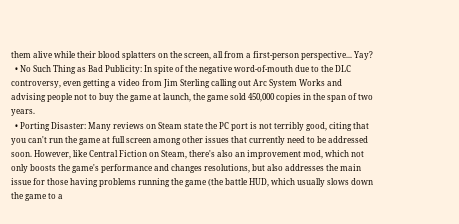them alive while their blood splatters on the screen, all from a first-person perspective... Yay?
  • No Such Thing as Bad Publicity: In spite of the negative word-of-mouth due to the DLC controversy, even getting a video from Jim Sterling calling out Arc System Works and advising people not to buy the game at launch, the game sold 450,000 copies in the span of two years.
  • Porting Disaster: Many reviews on Steam state the PC port is not terribly good, citing that you can't run the game at full screen among other issues that currently need to be addressed soon. However, like Central Fiction on Steam, there's also an improvement mod, which not only boosts the game's performance and changes resolutions, but also addresses the main issue for those having problems running the game (the battle HUD, which usually slows down the game to a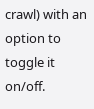crawl) with an option to toggle it on/off.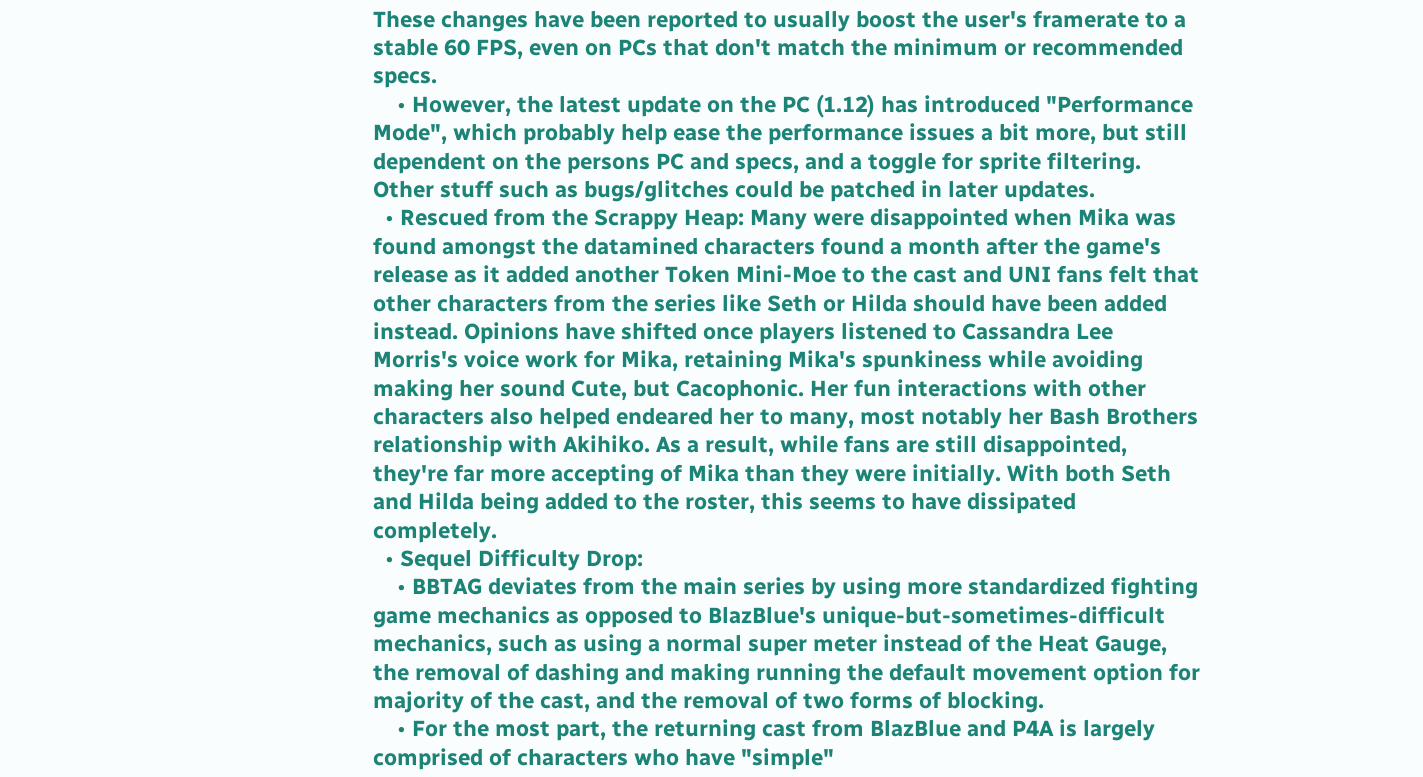These changes have been reported to usually boost the user's framerate to a stable 60 FPS, even on PCs that don't match the minimum or recommended specs.
    • However, the latest update on the PC (1.12) has introduced "Performance Mode", which probably help ease the performance issues a bit more, but still dependent on the persons PC and specs, and a toggle for sprite filtering. Other stuff such as bugs/glitches could be patched in later updates.
  • Rescued from the Scrappy Heap: Many were disappointed when Mika was found amongst the datamined characters found a month after the game's release as it added another Token Mini-Moe to the cast and UNI fans felt that other characters from the series like Seth or Hilda should have been added instead. Opinions have shifted once players listened to Cassandra Lee Morris's voice work for Mika, retaining Mika's spunkiness while avoiding making her sound Cute, but Cacophonic. Her fun interactions with other characters also helped endeared her to many, most notably her Bash Brothers relationship with Akihiko. As a result, while fans are still disappointed, they're far more accepting of Mika than they were initially. With both Seth and Hilda being added to the roster, this seems to have dissipated completely.
  • Sequel Difficulty Drop:
    • BBTAG deviates from the main series by using more standardized fighting game mechanics as opposed to BlazBlue's unique-but-sometimes-difficult mechanics, such as using a normal super meter instead of the Heat Gauge, the removal of dashing and making running the default movement option for majority of the cast, and the removal of two forms of blocking.
    • For the most part, the returning cast from BlazBlue and P4A is largely comprised of characters who have "simple"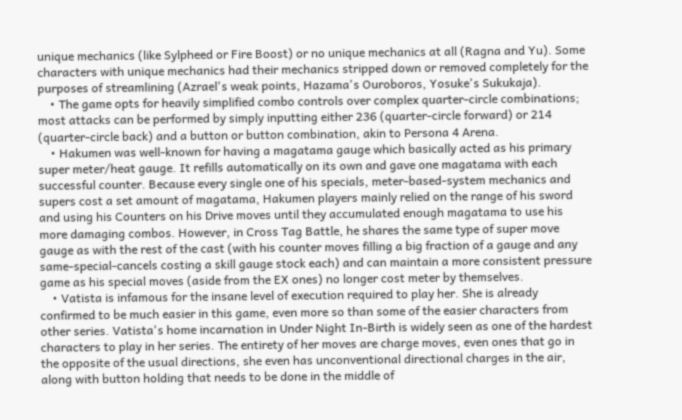unique mechanics (like Sylpheed or Fire Boost) or no unique mechanics at all (Ragna and Yu). Some characters with unique mechanics had their mechanics stripped down or removed completely for the purposes of streamlining (Azrael's weak points, Hazama's Ouroboros, Yosuke's Sukukaja).
    • The game opts for heavily simplified combo controls over complex quarter-circle combinations; most attacks can be performed by simply inputting either 236 (quarter-circle forward) or 214 (quarter-circle back) and a button or button combination, akin to Persona 4 Arena.
    • Hakumen was well-known for having a magatama gauge which basically acted as his primary super meter/heat gauge. It refills automatically on its own and gave one magatama with each successful counter. Because every single one of his specials, meter-based-system mechanics and supers cost a set amount of magatama, Hakumen players mainly relied on the range of his sword and using his Counters on his Drive moves until they accumulated enough magatama to use his more damaging combos. However, in Cross Tag Battle, he shares the same type of super move gauge as with the rest of the cast (with his counter moves filling a big fraction of a gauge and any same-special-cancels costing a skill gauge stock each) and can maintain a more consistent pressure game as his special moves (aside from the EX ones) no longer cost meter by themselves.
    • Vatista is infamous for the insane level of execution required to play her. She is already confirmed to be much easier in this game, even more so than some of the easier characters from other series. Vatista's home incarnation in Under Night In-Birth is widely seen as one of the hardest characters to play in her series. The entirety of her moves are charge moves, even ones that go in the opposite of the usual directions, she even has unconventional directional charges in the air, along with button holding that needs to be done in the middle of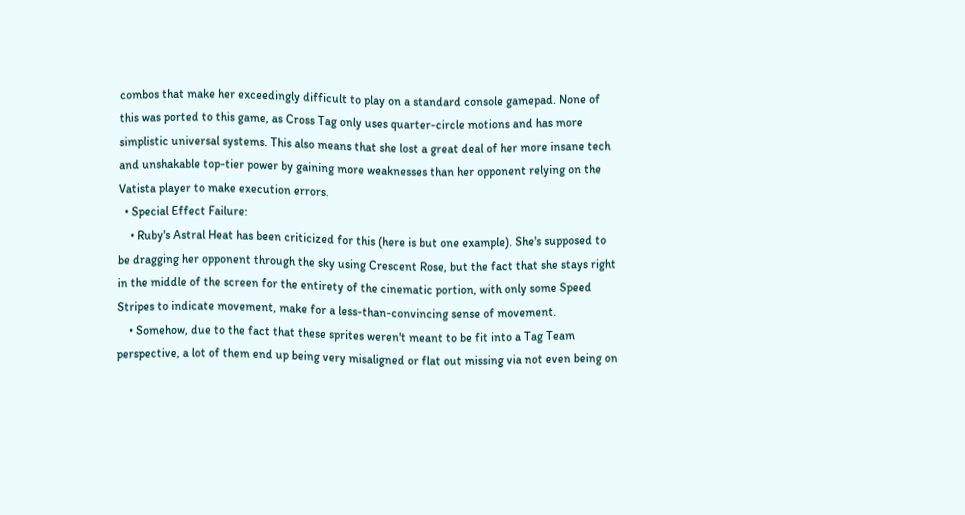combos that make her exceedingly difficult to play on a standard console gamepad. None of this was ported to this game, as Cross Tag only uses quarter-circle motions and has more simplistic universal systems. This also means that she lost a great deal of her more insane tech and unshakable top-tier power by gaining more weaknesses than her opponent relying on the Vatista player to make execution errors.
  • Special Effect Failure:
    • Ruby's Astral Heat has been criticized for this (here is but one example). She's supposed to be dragging her opponent through the sky using Crescent Rose, but the fact that she stays right in the middle of the screen for the entirety of the cinematic portion, with only some Speed Stripes to indicate movement, make for a less-than-convincing sense of movement.
    • Somehow, due to the fact that these sprites weren't meant to be fit into a Tag Team perspective, a lot of them end up being very misaligned or flat out missing via not even being on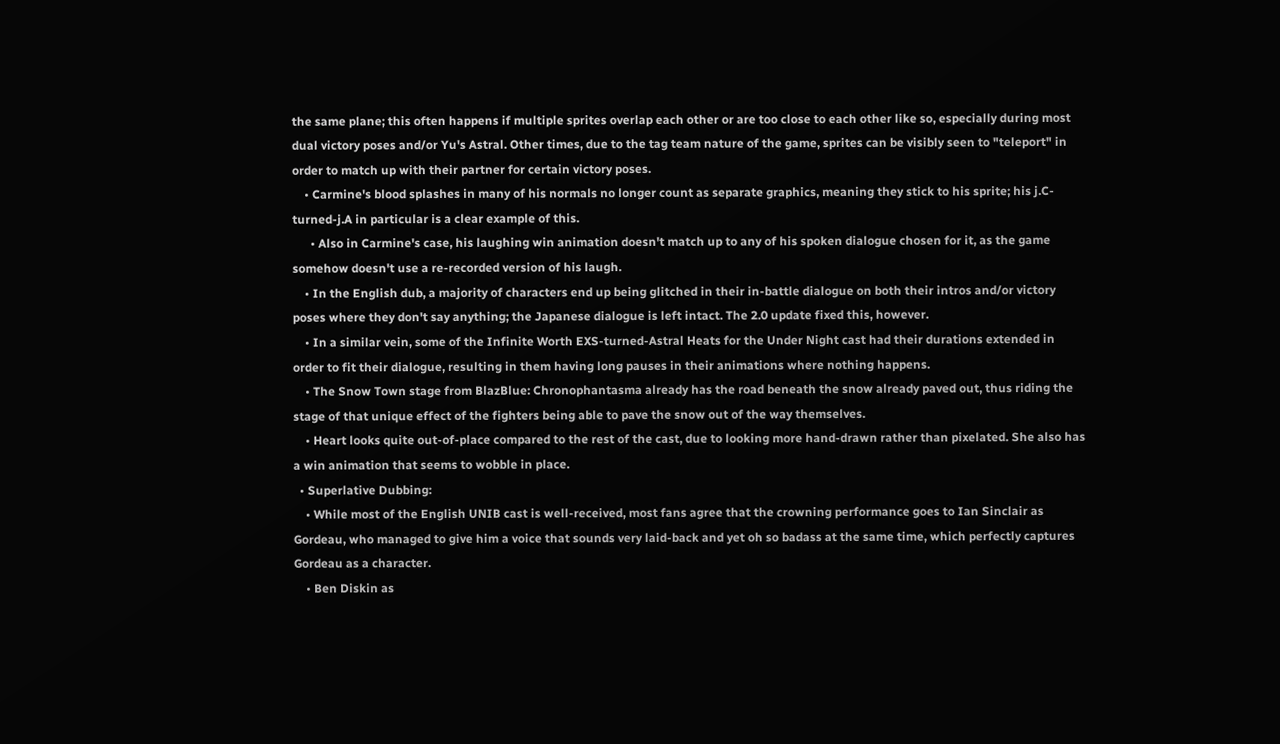the same plane; this often happens if multiple sprites overlap each other or are too close to each other like so, especially during most dual victory poses and/or Yu's Astral. Other times, due to the tag team nature of the game, sprites can be visibly seen to "teleport" in order to match up with their partner for certain victory poses.
    • Carmine's blood splashes in many of his normals no longer count as separate graphics, meaning they stick to his sprite; his j.C-turned-j.A in particular is a clear example of this.
      • Also in Carmine's case, his laughing win animation doesn't match up to any of his spoken dialogue chosen for it, as the game somehow doesn't use a re-recorded version of his laugh.
    • In the English dub, a majority of characters end up being glitched in their in-battle dialogue on both their intros and/or victory poses where they don't say anything; the Japanese dialogue is left intact. The 2.0 update fixed this, however.
    • In a similar vein, some of the Infinite Worth EXS-turned-Astral Heats for the Under Night cast had their durations extended in order to fit their dialogue, resulting in them having long pauses in their animations where nothing happens.
    • The Snow Town stage from BlazBlue: Chronophantasma already has the road beneath the snow already paved out, thus riding the stage of that unique effect of the fighters being able to pave the snow out of the way themselves.
    • Heart looks quite out-of-place compared to the rest of the cast, due to looking more hand-drawn rather than pixelated. She also has a win animation that seems to wobble in place.
  • Superlative Dubbing:
    • While most of the English UNIB cast is well-received, most fans agree that the crowning performance goes to Ian Sinclair as Gordeau, who managed to give him a voice that sounds very laid-back and yet oh so badass at the same time, which perfectly captures Gordeau as a character.
    • Ben Diskin as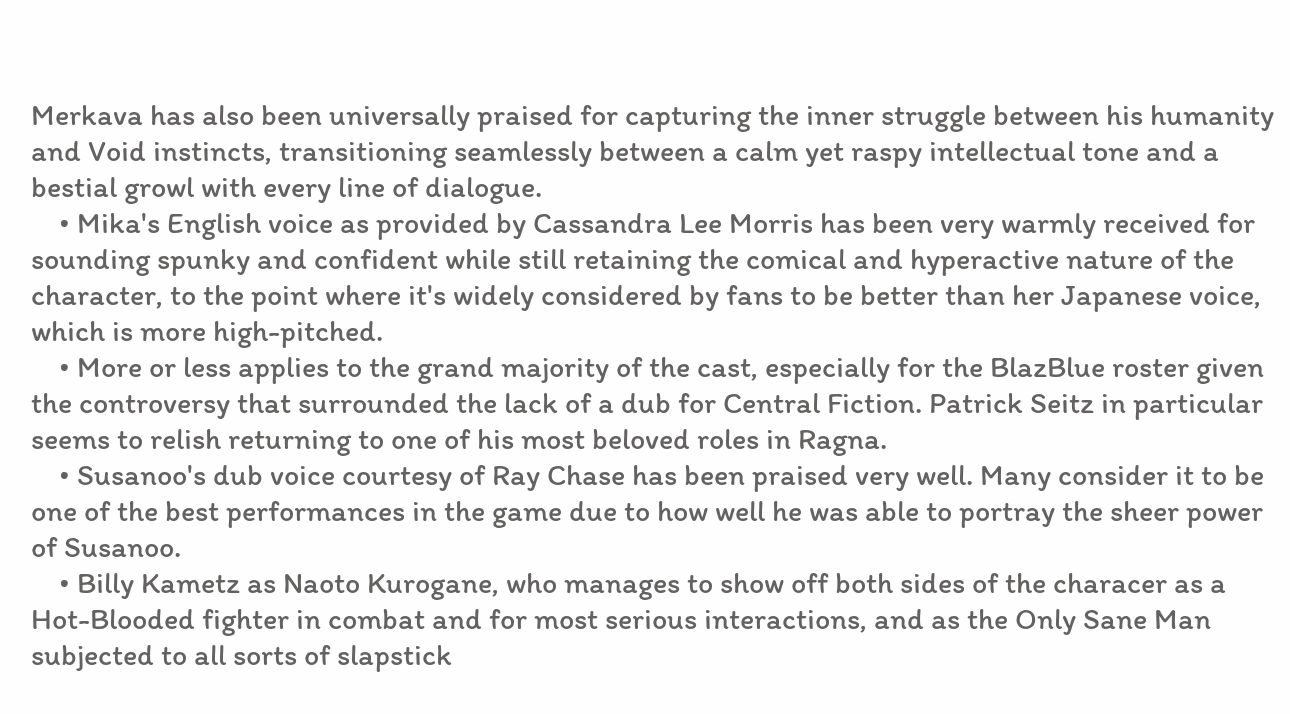Merkava has also been universally praised for capturing the inner struggle between his humanity and Void instincts, transitioning seamlessly between a calm yet raspy intellectual tone and a bestial growl with every line of dialogue.
    • Mika's English voice as provided by Cassandra Lee Morris has been very warmly received for sounding spunky and confident while still retaining the comical and hyperactive nature of the character, to the point where it's widely considered by fans to be better than her Japanese voice, which is more high-pitched.
    • More or less applies to the grand majority of the cast, especially for the BlazBlue roster given the controversy that surrounded the lack of a dub for Central Fiction. Patrick Seitz in particular seems to relish returning to one of his most beloved roles in Ragna.
    • Susanoo's dub voice courtesy of Ray Chase has been praised very well. Many consider it to be one of the best performances in the game due to how well he was able to portray the sheer power of Susanoo.
    • Billy Kametz as Naoto Kurogane, who manages to show off both sides of the characer as a Hot-Blooded fighter in combat and for most serious interactions, and as the Only Sane Man subjected to all sorts of slapstick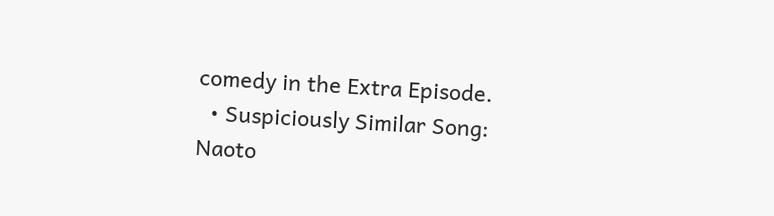comedy in the Extra Episode.
  • Suspiciously Similar Song: Naoto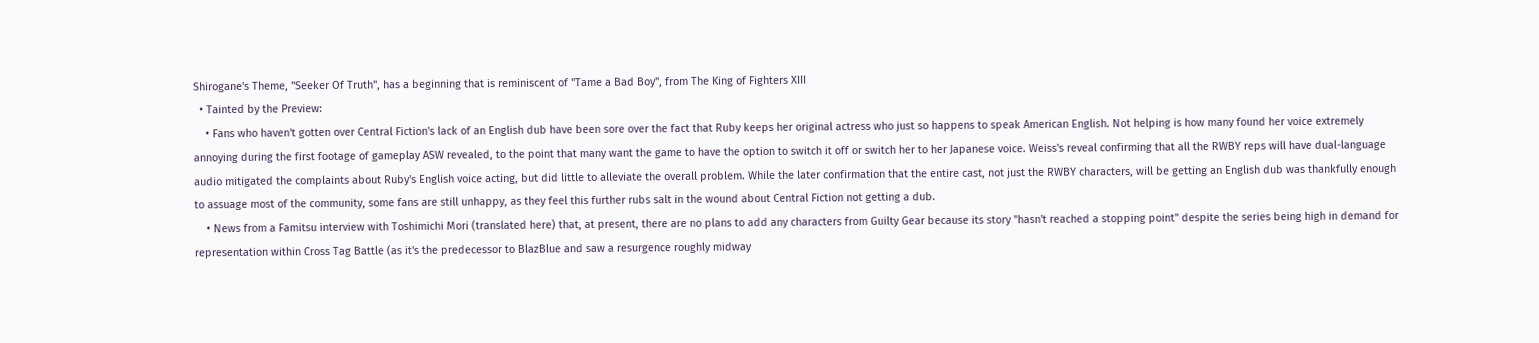Shirogane's Theme, "Seeker Of Truth", has a beginning that is reminiscent of "Tame a Bad Boy", from The King of Fighters XIII
  • Tainted by the Preview:
    • Fans who haven't gotten over Central Fiction's lack of an English dub have been sore over the fact that Ruby keeps her original actress who just so happens to speak American English. Not helping is how many found her voice extremely annoying during the first footage of gameplay ASW revealed, to the point that many want the game to have the option to switch it off or switch her to her Japanese voice. Weiss's reveal confirming that all the RWBY reps will have dual-language audio mitigated the complaints about Ruby's English voice acting, but did little to alleviate the overall problem. While the later confirmation that the entire cast, not just the RWBY characters, will be getting an English dub was thankfully enough to assuage most of the community, some fans are still unhappy, as they feel this further rubs salt in the wound about Central Fiction not getting a dub.
    • News from a Famitsu interview with Toshimichi Mori (translated here) that, at present, there are no plans to add any characters from Guilty Gear because its story "hasn't reached a stopping point" despite the series being high in demand for representation within Cross Tag Battle (as it's the predecessor to BlazBlue and saw a resurgence roughly midway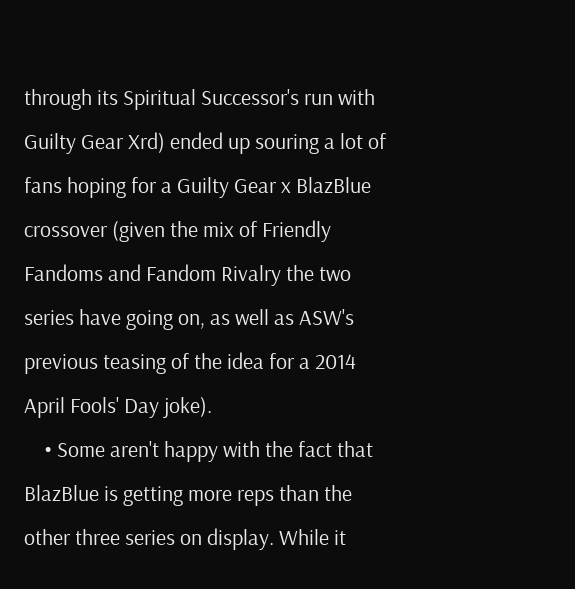through its Spiritual Successor's run with Guilty Gear Xrd) ended up souring a lot of fans hoping for a Guilty Gear x BlazBlue crossover (given the mix of Friendly Fandoms and Fandom Rivalry the two series have going on, as well as ASW's previous teasing of the idea for a 2014 April Fools' Day joke).
    • Some aren't happy with the fact that BlazBlue is getting more reps than the other three series on display. While it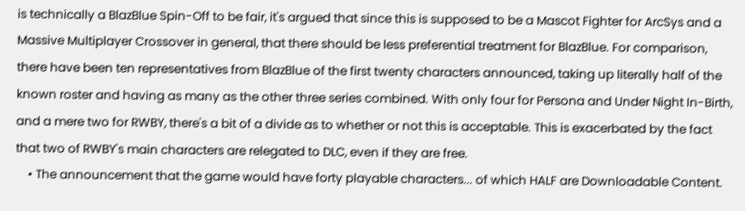is technically a BlazBlue Spin-Off to be fair, it's argued that since this is supposed to be a Mascot Fighter for ArcSys and a Massive Multiplayer Crossover in general, that there should be less preferential treatment for BlazBlue. For comparison, there have been ten representatives from BlazBlue of the first twenty characters announced, taking up literally half of the known roster and having as many as the other three series combined. With only four for Persona and Under Night In-Birth, and a mere two for RWBY, there's a bit of a divide as to whether or not this is acceptable. This is exacerbated by the fact that two of RWBY's main characters are relegated to DLC, even if they are free.
    • The announcement that the game would have forty playable characters... of which HALF are Downloadable Content.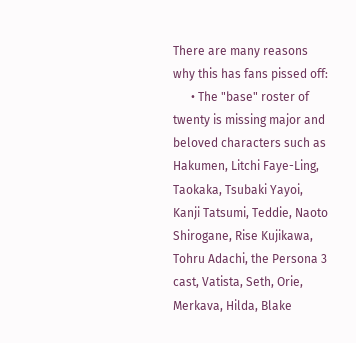There are many reasons why this has fans pissed off:
      • The "base" roster of twenty is missing major and beloved characters such as Hakumen, Litchi Faye-Ling, Taokaka, Tsubaki Yayoi, Kanji Tatsumi, Teddie, Naoto Shirogane, Rise Kujikawa, Tohru Adachi, the Persona 3 cast, Vatista, Seth, Orie, Merkava, Hilda, Blake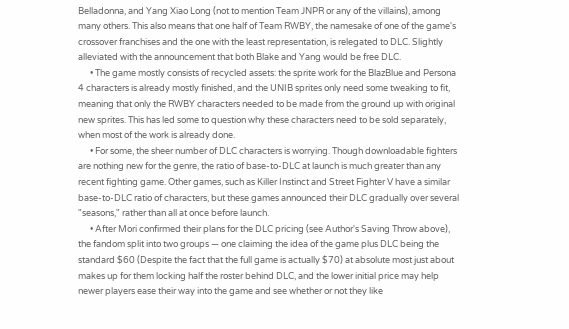Belladonna, and Yang Xiao Long (not to mention Team JNPR or any of the villains), among many others. This also means that one half of Team RWBY, the namesake of one of the game's crossover franchises and the one with the least representation, is relegated to DLC. Slightly alleviated with the announcement that both Blake and Yang would be free DLC.
      • The game mostly consists of recycled assets: the sprite work for the BlazBlue and Persona 4 characters is already mostly finished, and the UNIB sprites only need some tweaking to fit, meaning that only the RWBY characters needed to be made from the ground up with original new sprites. This has led some to question why these characters need to be sold separately, when most of the work is already done.
      • For some, the sheer number of DLC characters is worrying. Though downloadable fighters are nothing new for the genre, the ratio of base-to-DLC at launch is much greater than any recent fighting game. Other games, such as Killer Instinct and Street Fighter V have a similar base-to-DLC ratio of characters, but these games announced their DLC gradually over several "seasons," rather than all at once before launch.
      • After Mori confirmed their plans for the DLC pricing (see Author's Saving Throw above), the fandom split into two groups — one claiming the idea of the game plus DLC being the standard $60 (Despite the fact that the full game is actually $70) at absolute most just about makes up for them locking half the roster behind DLC, and the lower initial price may help newer players ease their way into the game and see whether or not they like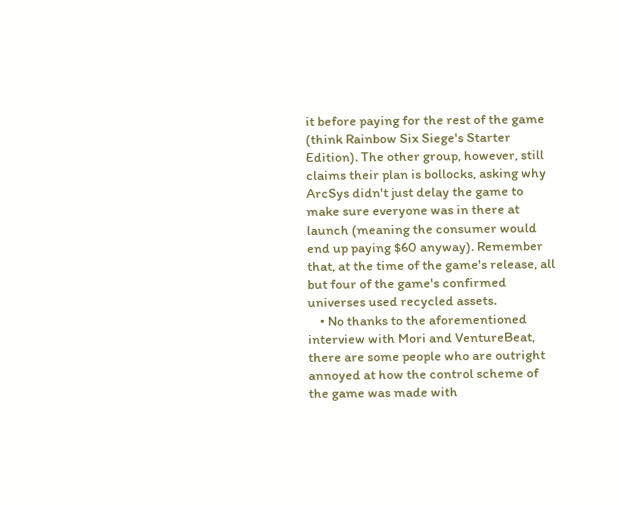it before paying for the rest of the game (think Rainbow Six Siege's Starter Edition). The other group, however, still claims their plan is bollocks, asking why ArcSys didn't just delay the game to make sure everyone was in there at launch (meaning the consumer would end up paying $60 anyway). Remember that, at the time of the game's release, all but four of the game's confirmed universes used recycled assets.
    • No thanks to the aforementioned interview with Mori and VentureBeat, there are some people who are outright annoyed at how the control scheme of the game was made with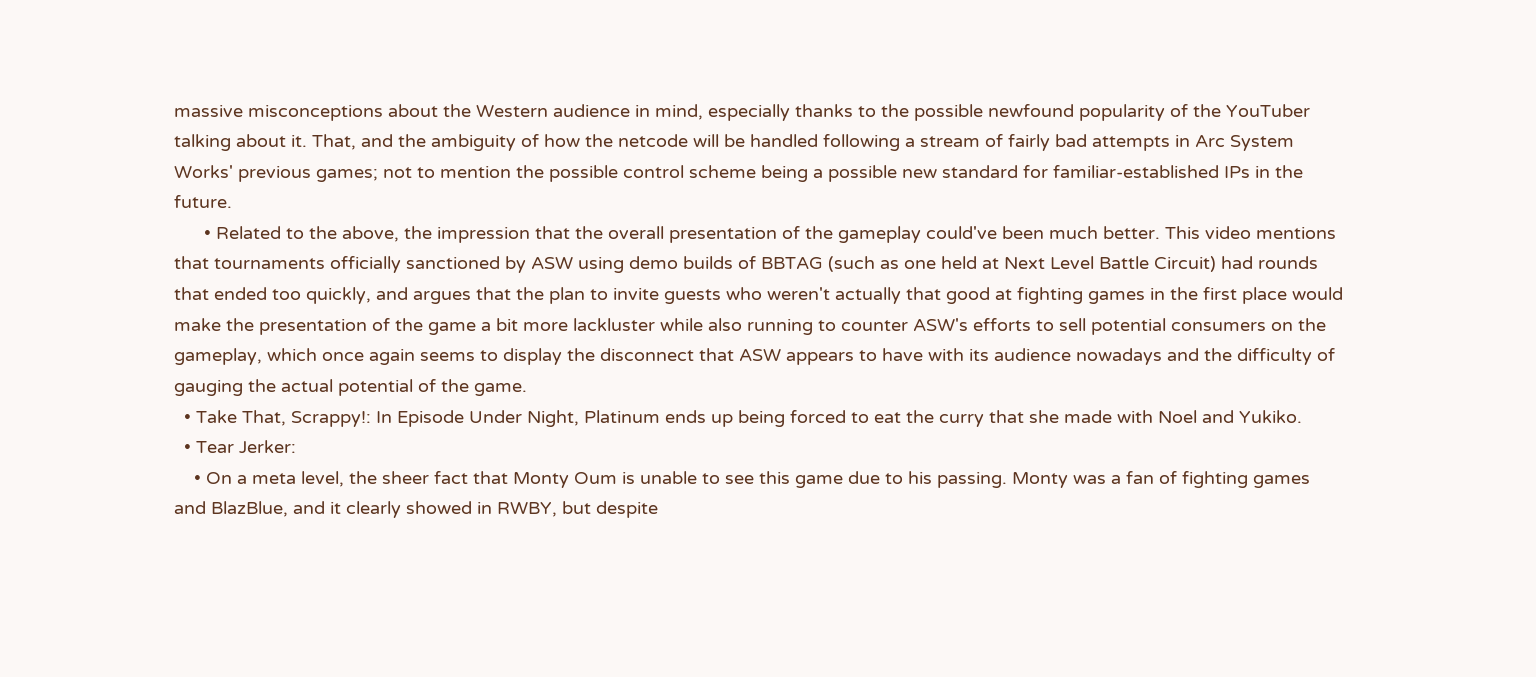massive misconceptions about the Western audience in mind, especially thanks to the possible newfound popularity of the YouTuber talking about it. That, and the ambiguity of how the netcode will be handled following a stream of fairly bad attempts in Arc System Works' previous games; not to mention the possible control scheme being a possible new standard for familiar-established IPs in the future.
      • Related to the above, the impression that the overall presentation of the gameplay could've been much better. This video mentions that tournaments officially sanctioned by ASW using demo builds of BBTAG (such as one held at Next Level Battle Circuit) had rounds that ended too quickly, and argues that the plan to invite guests who weren't actually that good at fighting games in the first place would make the presentation of the game a bit more lackluster while also running to counter ASW's efforts to sell potential consumers on the gameplay, which once again seems to display the disconnect that ASW appears to have with its audience nowadays and the difficulty of gauging the actual potential of the game.
  • Take That, Scrappy!: In Episode Under Night, Platinum ends up being forced to eat the curry that she made with Noel and Yukiko.
  • Tear Jerker:
    • On a meta level, the sheer fact that Monty Oum is unable to see this game due to his passing. Monty was a fan of fighting games and BlazBlue, and it clearly showed in RWBY, but despite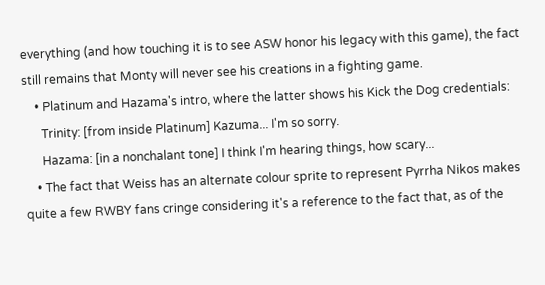everything (and how touching it is to see ASW honor his legacy with this game), the fact still remains that Monty will never see his creations in a fighting game.
    • Platinum and Hazama's intro, where the latter shows his Kick the Dog credentials:
      Trinity: [from inside Platinum] Kazuma... I'm so sorry.
      Hazama: [in a nonchalant tone] I think I'm hearing things, how scary...
    • The fact that Weiss has an alternate colour sprite to represent Pyrrha Nikos makes quite a few RWBY fans cringe considering it's a reference to the fact that, as of the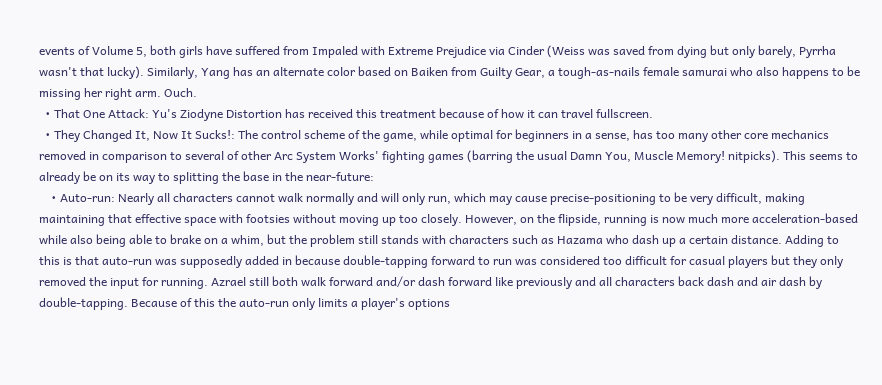events of Volume 5, both girls have suffered from Impaled with Extreme Prejudice via Cinder (Weiss was saved from dying but only barely, Pyrrha wasn't that lucky). Similarly, Yang has an alternate color based on Baiken from Guilty Gear, a tough-as-nails female samurai who also happens to be missing her right arm. Ouch.
  • That One Attack: Yu's Ziodyne Distortion has received this treatment because of how it can travel fullscreen.
  • They Changed It, Now It Sucks!: The control scheme of the game, while optimal for beginners in a sense, has too many other core mechanics removed in comparison to several of other Arc System Works' fighting games (barring the usual Damn You, Muscle Memory! nitpicks). This seems to already be on its way to splitting the base in the near-future:
    • Auto-run: Nearly all characters cannot walk normally and will only run, which may cause precise-positioning to be very difficult, making maintaining that effective space with footsies without moving up too closely. However, on the flipside, running is now much more acceleration-based while also being able to brake on a whim, but the problem still stands with characters such as Hazama who dash up a certain distance. Adding to this is that auto-run was supposedly added in because double-tapping forward to run was considered too difficult for casual players but they only removed the input for running. Azrael still both walk forward and/or dash forward like previously and all characters back dash and air dash by double-tapping. Because of this the auto-run only limits a player's options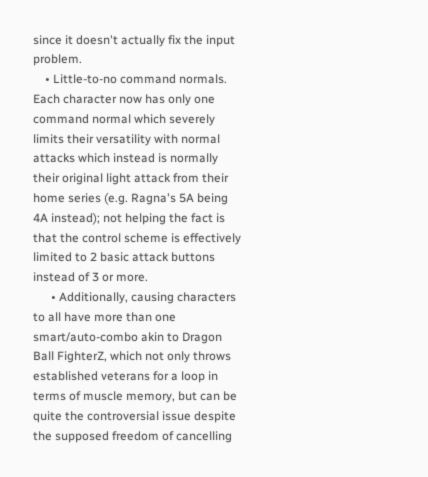since it doesn't actually fix the input problem.
    • Little-to-no command normals. Each character now has only one command normal which severely limits their versatility with normal attacks which instead is normally their original light attack from their home series (e.g. Ragna's 5A being 4A instead); not helping the fact is that the control scheme is effectively limited to 2 basic attack buttons instead of 3 or more.
      • Additionally, causing characters to all have more than one smart/auto-combo akin to Dragon Ball FighterZ, which not only throws established veterans for a loop in terms of muscle memory, but can be quite the controversial issue despite the supposed freedom of cancelling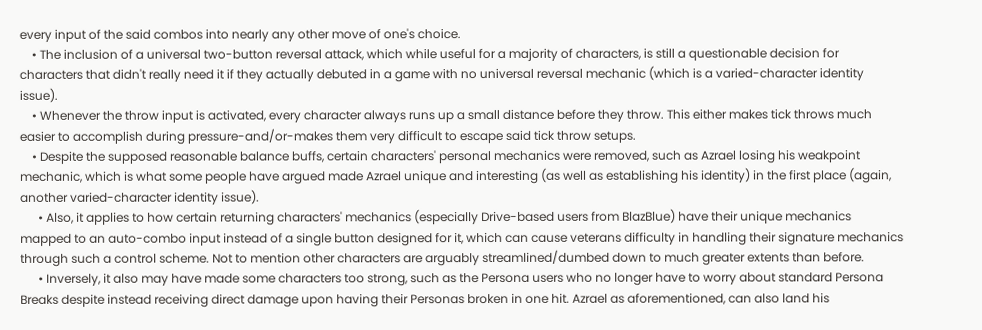every input of the said combos into nearly any other move of one's choice.
    • The inclusion of a universal two-button reversal attack, which while useful for a majority of characters, is still a questionable decision for characters that didn't really need it if they actually debuted in a game with no universal reversal mechanic (which is a varied-character identity issue).
    • Whenever the throw input is activated, every character always runs up a small distance before they throw. This either makes tick throws much easier to accomplish during pressure-and/or-makes them very difficult to escape said tick throw setups.
    • Despite the supposed reasonable balance buffs, certain characters' personal mechanics were removed, such as Azrael losing his weakpoint mechanic, which is what some people have argued made Azrael unique and interesting (as well as establishing his identity) in the first place (again, another varied-character identity issue).
      • Also, it applies to how certain returning characters' mechanics (especially Drive-based users from BlazBlue) have their unique mechanics mapped to an auto-combo input instead of a single button designed for it, which can cause veterans difficulty in handling their signature mechanics through such a control scheme. Not to mention other characters are arguably streamlined/dumbed down to much greater extents than before.
      • Inversely, it also may have made some characters too strong, such as the Persona users who no longer have to worry about standard Persona Breaks despite instead receiving direct damage upon having their Personas broken in one hit. Azrael as aforementioned, can also land his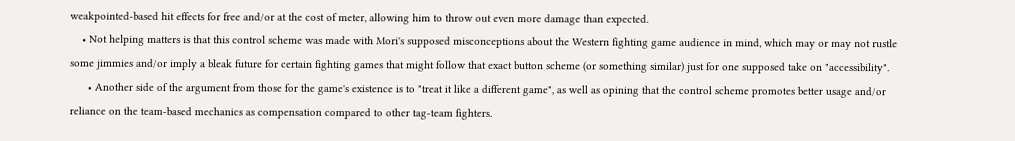weakpointed-based hit effects for free and/or at the cost of meter, allowing him to throw out even more damage than expected.
    • Not helping matters is that this control scheme was made with Mori's supposed misconceptions about the Western fighting game audience in mind, which may or may not rustle some jimmies and/or imply a bleak future for certain fighting games that might follow that exact button scheme (or something similar) just for one supposed take on "accessibility".
      • Another side of the argument from those for the game's existence is to "treat it like a different game", as well as opining that the control scheme promotes better usage and/or reliance on the team-based mechanics as compensation compared to other tag-team fighters.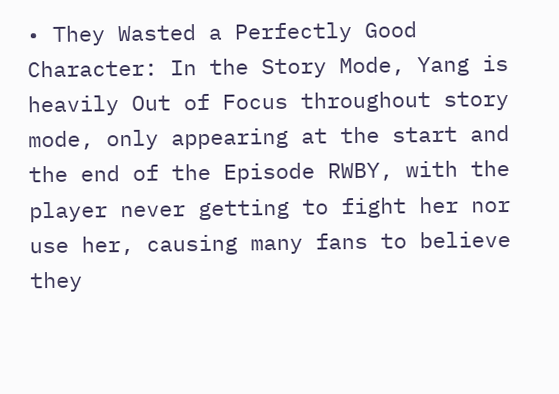• They Wasted a Perfectly Good Character: In the Story Mode, Yang is heavily Out of Focus throughout story mode, only appearing at the start and the end of the Episode RWBY, with the player never getting to fight her nor use her, causing many fans to believe they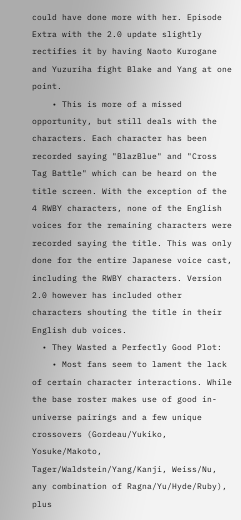could have done more with her. Episode Extra with the 2.0 update slightly rectifies it by having Naoto Kurogane and Yuzuriha fight Blake and Yang at one point.
    • This is more of a missed opportunity, but still deals with the characters. Each character has been recorded saying "BlazBlue" and "Cross Tag Battle" which can be heard on the title screen. With the exception of the 4 RWBY characters, none of the English voices for the remaining characters were recorded saying the title. This was only done for the entire Japanese voice cast, including the RWBY characters. Version 2.0 however has included other characters shouting the title in their English dub voices.
  • They Wasted a Perfectly Good Plot:
    • Most fans seem to lament the lack of certain character interactions. While the base roster makes use of good in-universe pairings and a few unique crossovers (Gordeau/Yukiko, Yosuke/Makoto, Tager/Waldstein/Yang/Kanji, Weiss/Nu, any combination of Ragna/Yu/Hyde/Ruby), plus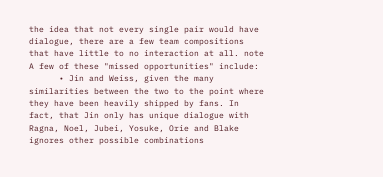the idea that not every single pair would have dialogue, there are a few team compositions that have little to no interaction at all. note  A few of these "missed opportunities" include:
      • Jin and Weiss, given the many similarities between the two to the point where they have been heavily shipped by fans. In fact, that Jin only has unique dialogue with Ragna, Noel, Jubei, Yosuke, Orie and Blake ignores other possible combinations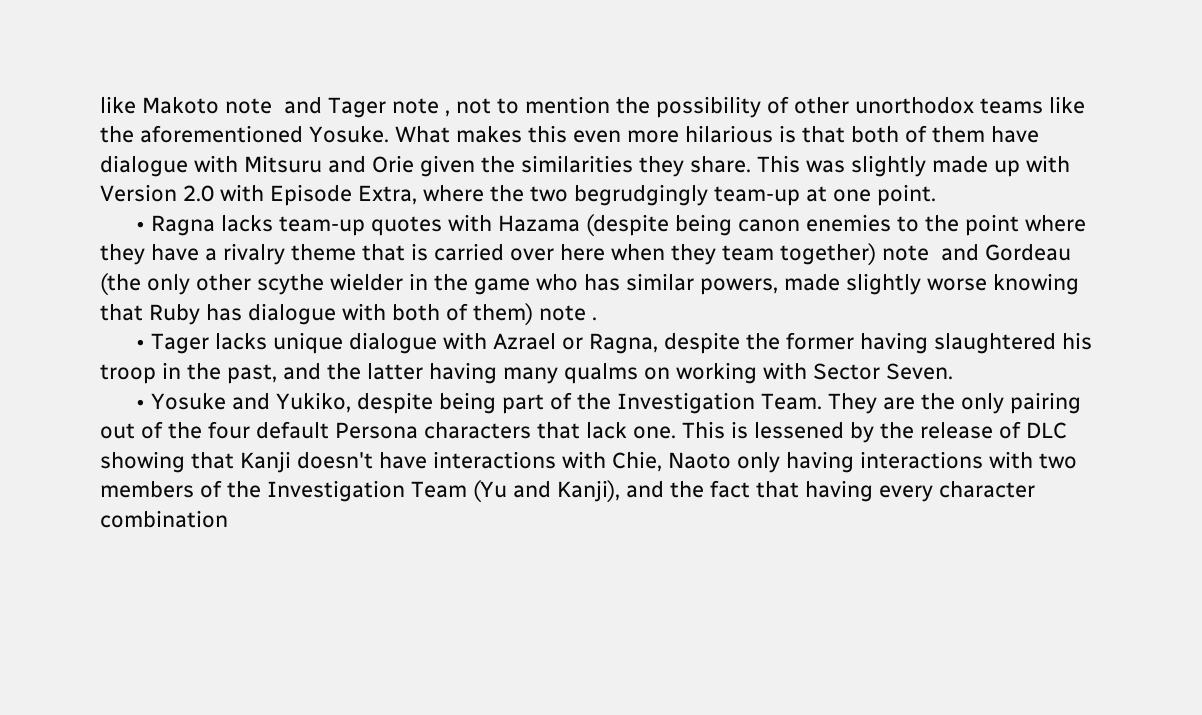like Makoto note  and Tager note , not to mention the possibility of other unorthodox teams like the aforementioned Yosuke. What makes this even more hilarious is that both of them have dialogue with Mitsuru and Orie given the similarities they share. This was slightly made up with Version 2.0 with Episode Extra, where the two begrudgingly team-up at one point.
      • Ragna lacks team-up quotes with Hazama (despite being canon enemies to the point where they have a rivalry theme that is carried over here when they team together) note  and Gordeau (the only other scythe wielder in the game who has similar powers, made slightly worse knowing that Ruby has dialogue with both of them) note .
      • Tager lacks unique dialogue with Azrael or Ragna, despite the former having slaughtered his troop in the past, and the latter having many qualms on working with Sector Seven.
      • Yosuke and Yukiko, despite being part of the Investigation Team. They are the only pairing out of the four default Persona characters that lack one. This is lessened by the release of DLC showing that Kanji doesn't have interactions with Chie, Naoto only having interactions with two members of the Investigation Team (Yu and Kanji), and the fact that having every character combination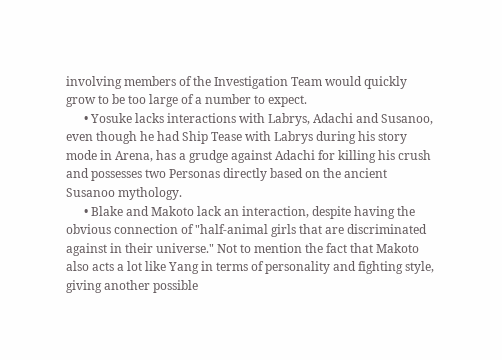involving members of the Investigation Team would quickly grow to be too large of a number to expect.
      • Yosuke lacks interactions with Labrys, Adachi and Susanoo, even though he had Ship Tease with Labrys during his story mode in Arena, has a grudge against Adachi for killing his crush and possesses two Personas directly based on the ancient Susanoo mythology.
      • Blake and Makoto lack an interaction, despite having the obvious connection of "half-animal girls that are discriminated against in their universe." Not to mention the fact that Makoto also acts a lot like Yang in terms of personality and fighting style, giving another possible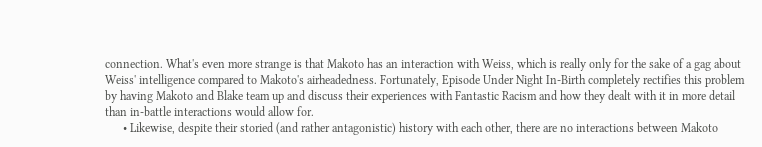connection. What's even more strange is that Makoto has an interaction with Weiss, which is really only for the sake of a gag about Weiss' intelligence compared to Makoto's airheadedness. Fortunately, Episode Under Night In-Birth completely rectifies this problem by having Makoto and Blake team up and discuss their experiences with Fantastic Racism and how they dealt with it in more detail than in-battle interactions would allow for.
      • Likewise, despite their storied (and rather antagonistic) history with each other, there are no interactions between Makoto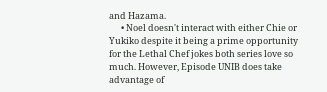and Hazama.
      • Noel doesn't interact with either Chie or Yukiko despite it being a prime opportunity for the Lethal Chef jokes both series love so much. However, Episode UNIB does take advantage of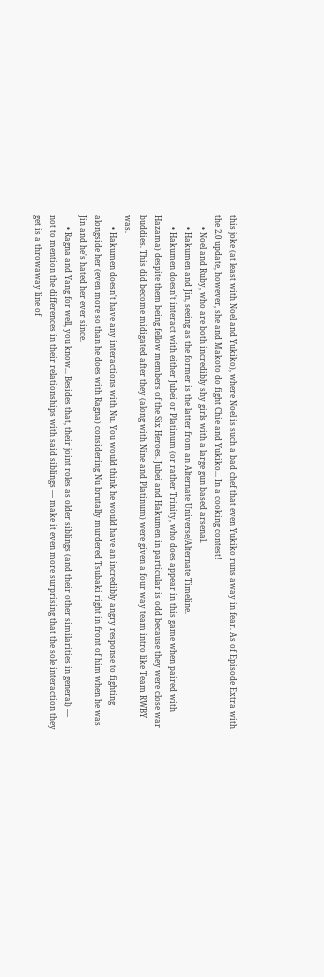this joke (at least with Noel and Yukiko), where Noel is such a bad chef that even Yukiko runs away in fear. As of Episode Extra with the 2.0 update, however, she and Makoto do fight Chie and Yukiko... In a cooking contest!
      • Noel and Ruby, who are both incredibly shy girls with a large gun based arsenal.
      • Hakumen and Jin, seeing as the former is the latter from an Alternate Universe/Alternate Timeline.
      • Hakumen doesn't interact with either Jubei or Platinum (or rather Trinity, who does appear in this game when paired with Hazama) despite them being fellow members of the Six Heroes. Jubei and Hakumen in particular is odd because they were close war buddies. This did become midigated after they (along with Nine and Platinum) were given a four way team intro like Team RWBY was.
      • Hakumen doesn't have any interactions with Nu. You would think he would have an incredibly angry response to fighting alongside her (even more so than he does with Ragna) considering Nu brutally murdered Tsubaki right in front of him when he was Jin and he's hated her ever since.
      • Ragna and Yang for well, you know... Besides that, their joint roles as older siblings (and their other similarities in general) — not to mention the differences in their relationships with said siblings — make it even more surprising that the sole interaction they get is a throwaway line of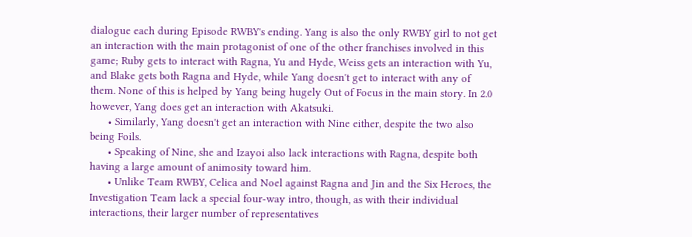dialogue each during Episode RWBY's ending. Yang is also the only RWBY girl to not get an interaction with the main protagonist of one of the other franchises involved in this game; Ruby gets to interact with Ragna, Yu and Hyde, Weiss gets an interaction with Yu, and Blake gets both Ragna and Hyde, while Yang doesn't get to interact with any of them. None of this is helped by Yang being hugely Out of Focus in the main story. In 2.0 however, Yang does get an interaction with Akatsuki.
      • Similarly, Yang doesn't get an interaction with Nine either, despite the two also being Foils.
      • Speaking of Nine, she and Izayoi also lack interactions with Ragna, despite both having a large amount of animosity toward him.
      • Unlike Team RWBY, Celica and Noel against Ragna and Jin and the Six Heroes, the Investigation Team lack a special four-way intro, though, as with their individual interactions, their larger number of representatives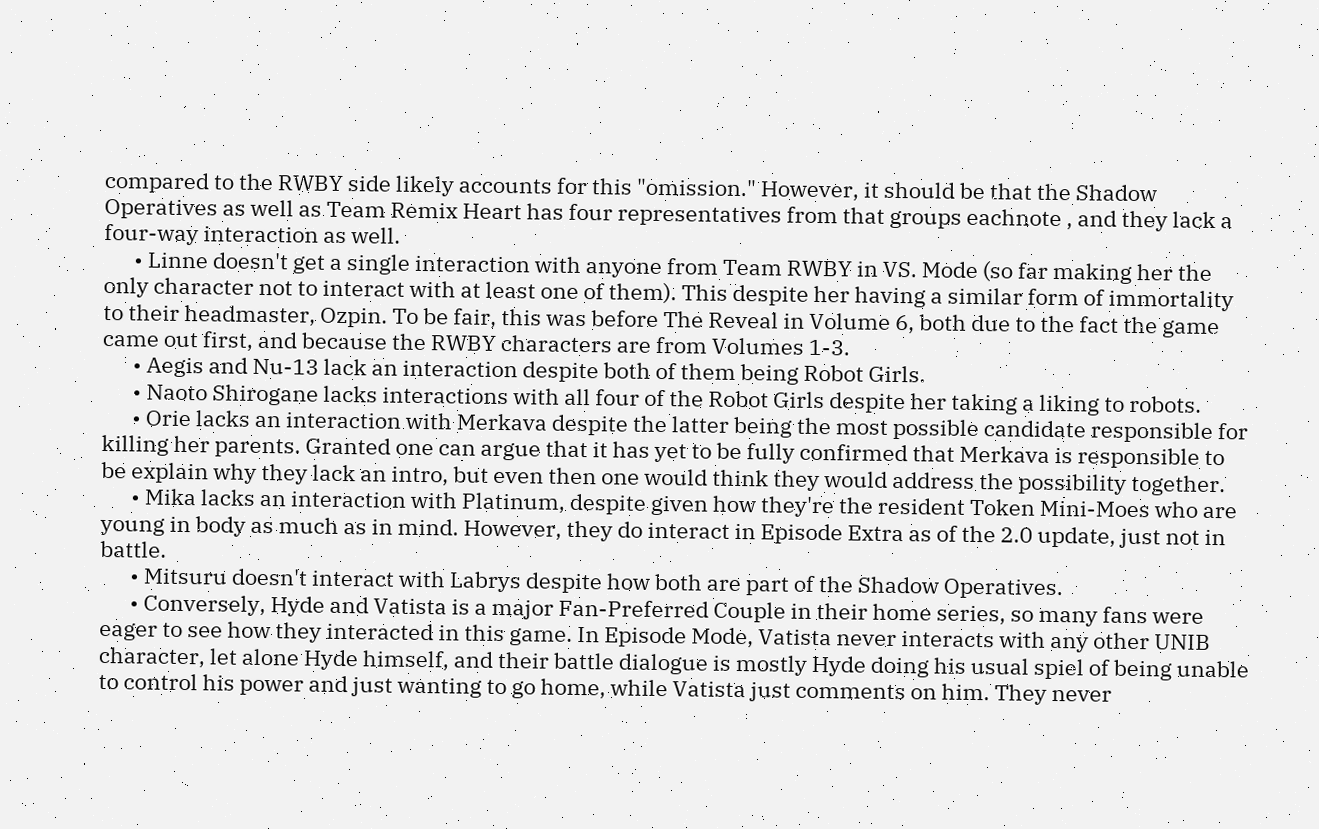compared to the RWBY side likely accounts for this "omission." However, it should be that the Shadow Operatives as well as Team Remix Heart has four representatives from that groups eachnote , and they lack a four-way interaction as well.
      • Linne doesn't get a single interaction with anyone from Team RWBY in VS. Mode (so far making her the only character not to interact with at least one of them). This despite her having a similar form of immortality to their headmaster, Ozpin. To be fair, this was before The Reveal in Volume 6, both due to the fact the game came out first, and because the RWBY characters are from Volumes 1-3.
      • Aegis and Nu-13 lack an interaction despite both of them being Robot Girls.
      • Naoto Shirogane lacks interactions with all four of the Robot Girls despite her taking a liking to robots.
      • Orie lacks an interaction with Merkava despite the latter being the most possible candidate responsible for killing her parents. Granted one can argue that it has yet to be fully confirmed that Merkava is responsible to be explain why they lack an intro, but even then one would think they would address the possibility together.
      • Mika lacks an interaction with Platinum, despite given how they're the resident Token Mini-Moes who are young in body as much as in mind. However, they do interact in Episode Extra as of the 2.0 update, just not in battle.
      • Mitsuru doesn't interact with Labrys despite how both are part of the Shadow Operatives.
      • Conversely, Hyde and Vatista is a major Fan-Preferred Couple in their home series, so many fans were eager to see how they interacted in this game. In Episode Mode, Vatista never interacts with any other UNIB character, let alone Hyde himself, and their battle dialogue is mostly Hyde doing his usual spiel of being unable to control his power and just wanting to go home, while Vatista just comments on him. They never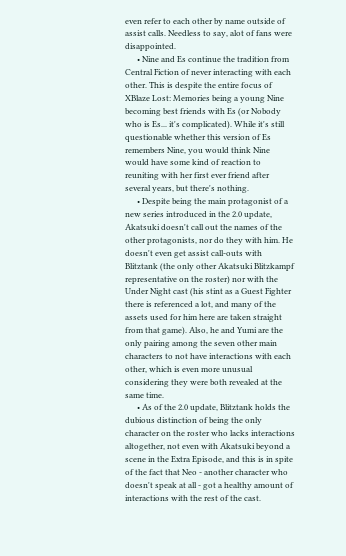even refer to each other by name outside of assist calls. Needless to say, alot of fans were disappointed.
      • Nine and Es continue the tradition from Central Fiction of never interacting with each other. This is despite the entire focus of XBlaze Lost: Memories being a young Nine becoming best friends with Es (or Nobody who is Es... it's complicated). While it's still questionable whether this version of Es remembers Nine, you would think Nine would have some kind of reaction to reuniting with her first ever friend after several years, but there's nothing.
      • Despite being the main protagonist of a new series introduced in the 2.0 update, Akatsuki doesn't call out the names of the other protagonists, nor do they with him. He doesn't even get assist call-outs with Blitztank (the only other Akatsuki Blitzkampf representative on the roster) nor with the Under Night cast (his stint as a Guest Fighter there is referenced a lot, and many of the assets used for him here are taken straight from that game). Also, he and Yumi are the only pairing among the seven other main characters to not have interactions with each other, which is even more unusual considering they were both revealed at the same time.
      • As of the 2.0 update, Blitztank holds the dubious distinction of being the only character on the roster who lacks interactions altogether, not even with Akatsuki beyond a scene in the Extra Episode, and this is in spite of the fact that Neo - another character who doesn't speak at all - got a healthy amount of interactions with the rest of the cast.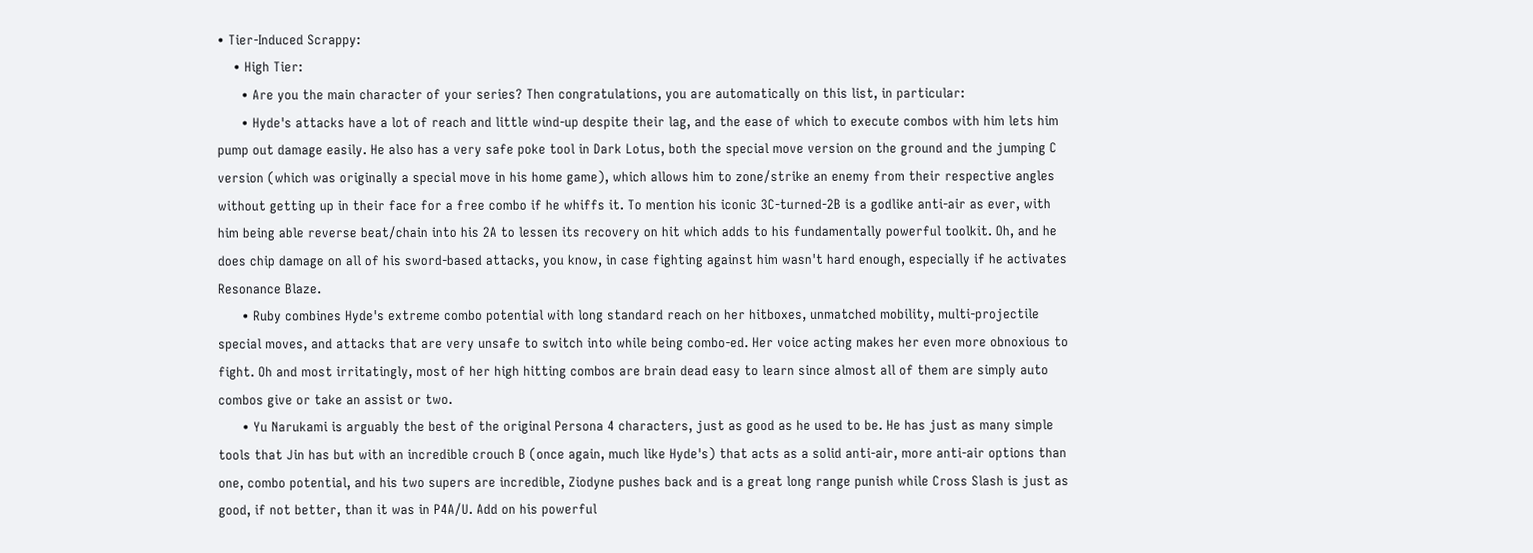• Tier-Induced Scrappy:
    • High Tier:
      • Are you the main character of your series? Then congratulations, you are automatically on this list, in particular:
      • Hyde's attacks have a lot of reach and little wind-up despite their lag, and the ease of which to execute combos with him lets him pump out damage easily. He also has a very safe poke tool in Dark Lotus, both the special move version on the ground and the jumping C version (which was originally a special move in his home game), which allows him to zone/strike an enemy from their respective angles without getting up in their face for a free combo if he whiffs it. To mention his iconic 3C-turned-2B is a godlike anti-air as ever, with him being able reverse beat/chain into his 2A to lessen its recovery on hit which adds to his fundamentally powerful toolkit. Oh, and he does chip damage on all of his sword-based attacks, you know, in case fighting against him wasn't hard enough, especially if he activates Resonance Blaze.
      • Ruby combines Hyde's extreme combo potential with long standard reach on her hitboxes, unmatched mobility, multi-projectile special moves, and attacks that are very unsafe to switch into while being combo-ed. Her voice acting makes her even more obnoxious to fight. Oh and most irritatingly, most of her high hitting combos are brain dead easy to learn since almost all of them are simply auto combos give or take an assist or two.
      • Yu Narukami is arguably the best of the original Persona 4 characters, just as good as he used to be. He has just as many simple tools that Jin has but with an incredible crouch B (once again, much like Hyde's) that acts as a solid anti-air, more anti-air options than one, combo potential, and his two supers are incredible, Ziodyne pushes back and is a great long range punish while Cross Slash is just as good, if not better, than it was in P4A/U. Add on his powerful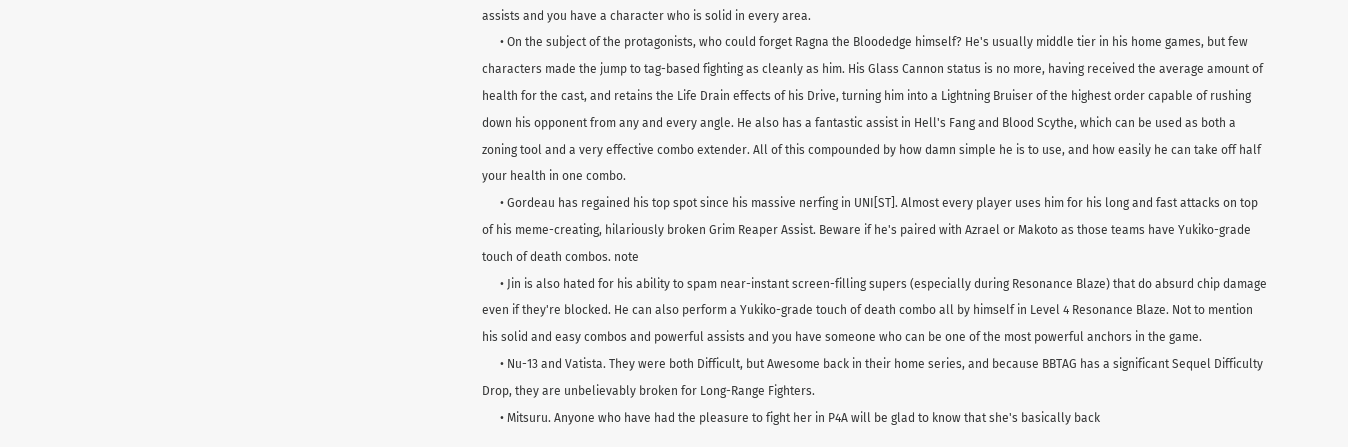assists and you have a character who is solid in every area.
      • On the subject of the protagonists, who could forget Ragna the Bloodedge himself? He's usually middle tier in his home games, but few characters made the jump to tag-based fighting as cleanly as him. His Glass Cannon status is no more, having received the average amount of health for the cast, and retains the Life Drain effects of his Drive, turning him into a Lightning Bruiser of the highest order capable of rushing down his opponent from any and every angle. He also has a fantastic assist in Hell's Fang and Blood Scythe, which can be used as both a zoning tool and a very effective combo extender. All of this compounded by how damn simple he is to use, and how easily he can take off half your health in one combo.
      • Gordeau has regained his top spot since his massive nerfing in UNI[ST]. Almost every player uses him for his long and fast attacks on top of his meme-creating, hilariously broken Grim Reaper Assist. Beware if he's paired with Azrael or Makoto as those teams have Yukiko-grade touch of death combos. note
      • Jin is also hated for his ability to spam near-instant screen-filling supers (especially during Resonance Blaze) that do absurd chip damage even if they're blocked. He can also perform a Yukiko-grade touch of death combo all by himself in Level 4 Resonance Blaze. Not to mention his solid and easy combos and powerful assists and you have someone who can be one of the most powerful anchors in the game.
      • Nu-13 and Vatista. They were both Difficult, but Awesome back in their home series, and because BBTAG has a significant Sequel Difficulty Drop, they are unbelievably broken for Long-Range Fighters.
      • Mitsuru. Anyone who have had the pleasure to fight her in P4A will be glad to know that she's basically back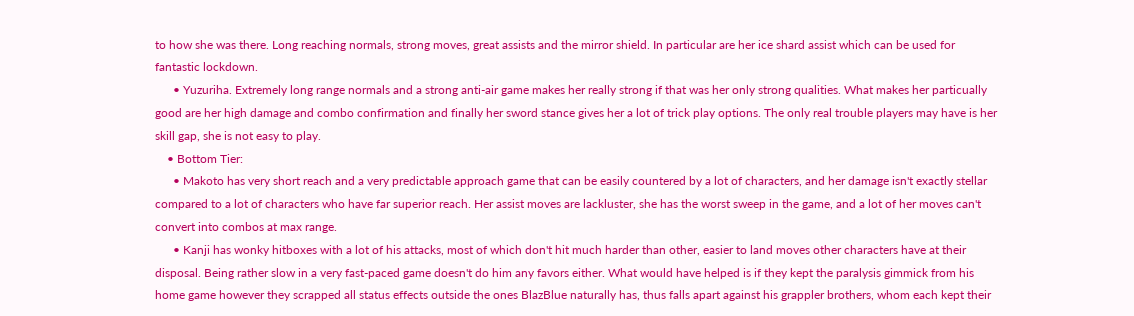to how she was there. Long reaching normals, strong moves, great assists and the mirror shield. In particular are her ice shard assist which can be used for fantastic lockdown.
      • Yuzuriha. Extremely long range normals and a strong anti-air game makes her really strong if that was her only strong qualities. What makes her particually good are her high damage and combo confirmation and finally her sword stance gives her a lot of trick play options. The only real trouble players may have is her skill gap, she is not easy to play.
    • Bottom Tier:
      • Makoto has very short reach and a very predictable approach game that can be easily countered by a lot of characters, and her damage isn't exactly stellar compared to a lot of characters who have far superior reach. Her assist moves are lackluster, she has the worst sweep in the game, and a lot of her moves can't convert into combos at max range.
      • Kanji has wonky hitboxes with a lot of his attacks, most of which don't hit much harder than other, easier to land moves other characters have at their disposal. Being rather slow in a very fast-paced game doesn't do him any favors either. What would have helped is if they kept the paralysis gimmick from his home game however they scrapped all status effects outside the ones BlazBlue naturally has, thus falls apart against his grappler brothers, whom each kept their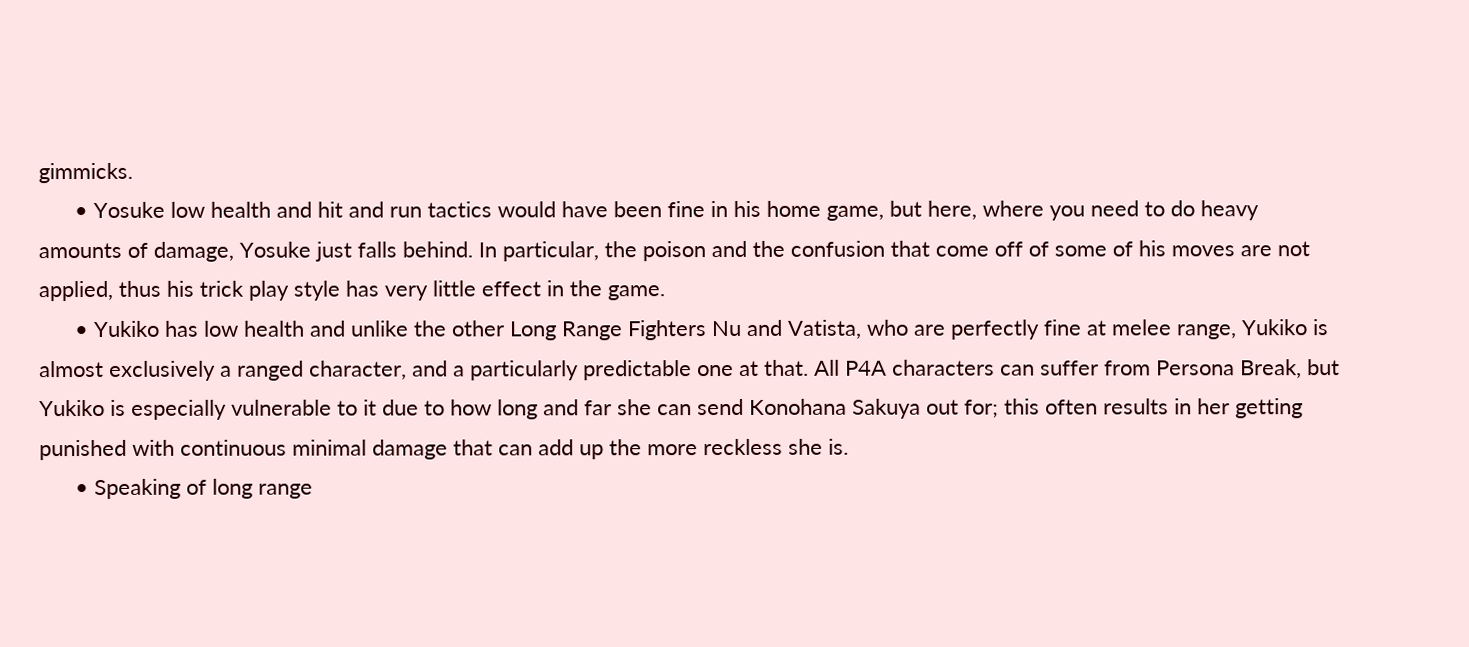gimmicks.
      • Yosuke low health and hit and run tactics would have been fine in his home game, but here, where you need to do heavy amounts of damage, Yosuke just falls behind. In particular, the poison and the confusion that come off of some of his moves are not applied, thus his trick play style has very little effect in the game.
      • Yukiko has low health and unlike the other Long Range Fighters Nu and Vatista, who are perfectly fine at melee range, Yukiko is almost exclusively a ranged character, and a particularly predictable one at that. All P4A characters can suffer from Persona Break, but Yukiko is especially vulnerable to it due to how long and far she can send Konohana Sakuya out for; this often results in her getting punished with continuous minimal damage that can add up the more reckless she is.
      • Speaking of long range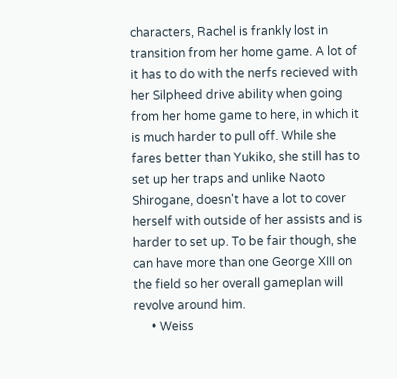characters, Rachel is frankly lost in transition from her home game. A lot of it has to do with the nerfs recieved with her Silpheed drive ability when going from her home game to here, in which it is much harder to pull off. While she fares better than Yukiko, she still has to set up her traps and unlike Naoto Shirogane, doesn't have a lot to cover herself with outside of her assists and is harder to set up. To be fair though, she can have more than one George XIII on the field so her overall gameplan will revolve around him.
      • Weiss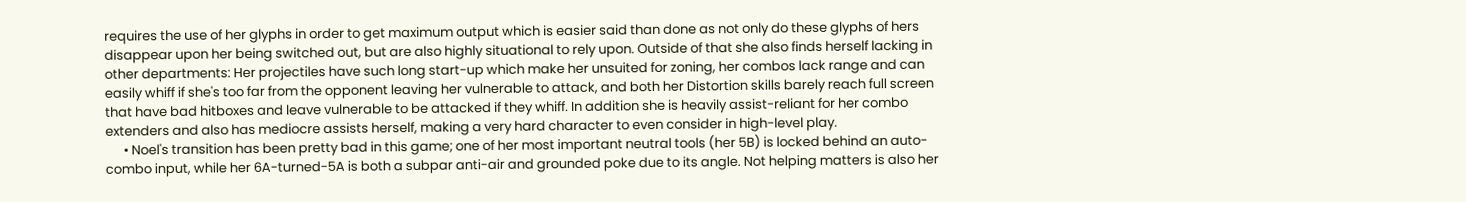requires the use of her glyphs in order to get maximum output which is easier said than done as not only do these glyphs of hers disappear upon her being switched out, but are also highly situational to rely upon. Outside of that she also finds herself lacking in other departments: Her projectiles have such long start-up which make her unsuited for zoning, her combos lack range and can easily whiff if she's too far from the opponent leaving her vulnerable to attack, and both her Distortion skills barely reach full screen that have bad hitboxes and leave vulnerable to be attacked if they whiff. In addition she is heavily assist-reliant for her combo extenders and also has mediocre assists herself, making a very hard character to even consider in high-level play.
      • Noel's transition has been pretty bad in this game; one of her most important neutral tools (her 5B) is locked behind an auto-combo input, while her 6A-turned-5A is both a subpar anti-air and grounded poke due to its angle. Not helping matters is also her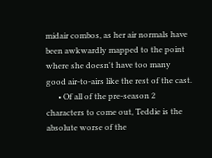midair combos, as her air normals have been awkwardly mapped to the point where she doesn't have too many good air-to-airs like the rest of the cast.
      • Of all of the pre-season 2 characters to come out, Teddie is the absolute worse of the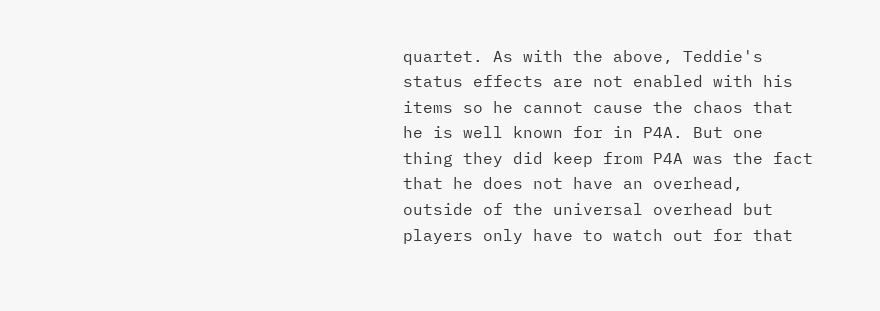quartet. As with the above, Teddie's status effects are not enabled with his items so he cannot cause the chaos that he is well known for in P4A. But one thing they did keep from P4A was the fact that he does not have an overhead, outside of the universal overhead but players only have to watch out for that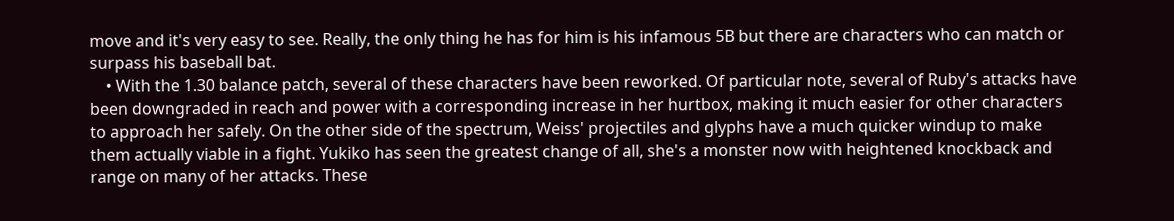move and it's very easy to see. Really, the only thing he has for him is his infamous 5B but there are characters who can match or surpass his baseball bat.
    • With the 1.30 balance patch, several of these characters have been reworked. Of particular note, several of Ruby's attacks have been downgraded in reach and power with a corresponding increase in her hurtbox, making it much easier for other characters to approach her safely. On the other side of the spectrum, Weiss' projectiles and glyphs have a much quicker windup to make them actually viable in a fight. Yukiko has seen the greatest change of all, she's a monster now with heightened knockback and range on many of her attacks. These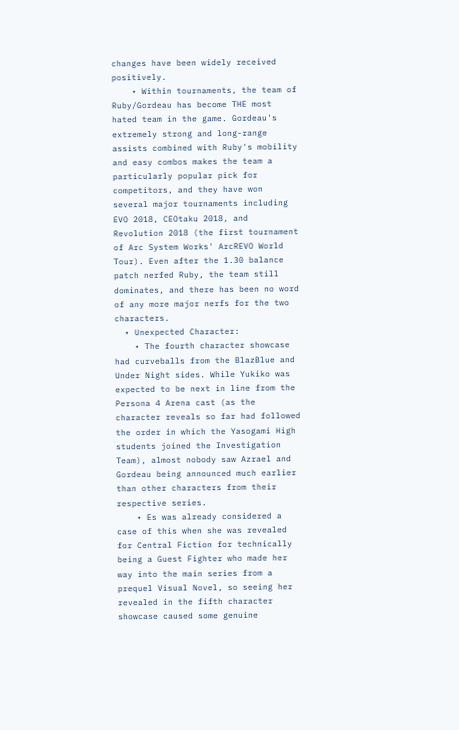changes have been widely received positively.
    • Within tournaments, the team of Ruby/Gordeau has become THE most hated team in the game. Gordeau's extremely strong and long-range assists combined with Ruby's mobility and easy combos makes the team a particularly popular pick for competitors, and they have won several major tournaments including EVO 2018, CEOtaku 2018, and Revolution 2018 (the first tournament of Arc System Works' ArcREVO World Tour). Even after the 1.30 balance patch nerfed Ruby, the team still dominates, and there has been no word of any more major nerfs for the two characters.
  • Unexpected Character:
    • The fourth character showcase had curveballs from the BlazBlue and Under Night sides. While Yukiko was expected to be next in line from the Persona 4 Arena cast (as the character reveals so far had followed the order in which the Yasogami High students joined the Investigation Team), almost nobody saw Azrael and Gordeau being announced much earlier than other characters from their respective series.
    • Es was already considered a case of this when she was revealed for Central Fiction for technically being a Guest Fighter who made her way into the main series from a prequel Visual Novel, so seeing her revealed in the fifth character showcase caused some genuine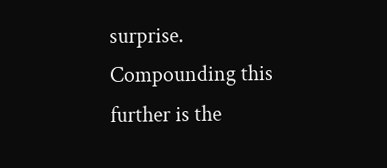surprise. Compounding this further is the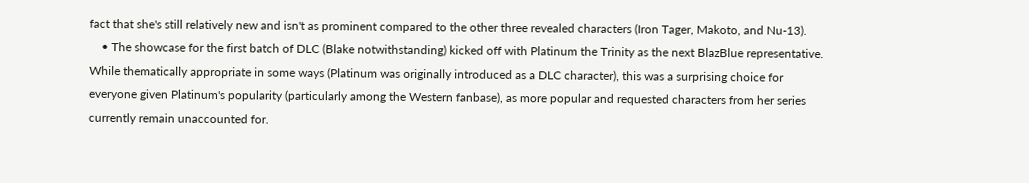fact that she's still relatively new and isn't as prominent compared to the other three revealed characters (Iron Tager, Makoto, and Nu-13).
    • The showcase for the first batch of DLC (Blake notwithstanding) kicked off with Platinum the Trinity as the next BlazBlue representative. While thematically appropriate in some ways (Platinum was originally introduced as a DLC character), this was a surprising choice for everyone given Platinum's popularity (particularly among the Western fanbase), as more popular and requested characters from her series currently remain unaccounted for.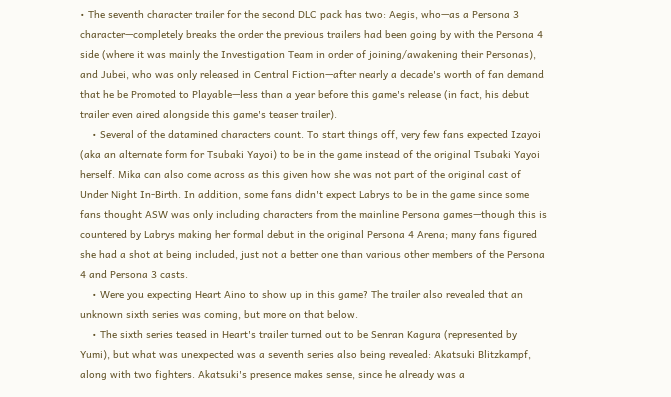• The seventh character trailer for the second DLC pack has two: Aegis, who—as a Persona 3 character—completely breaks the order the previous trailers had been going by with the Persona 4 side (where it was mainly the Investigation Team in order of joining/awakening their Personas), and Jubei, who was only released in Central Fiction—after nearly a decade's worth of fan demand that he be Promoted to Playable—less than a year before this game's release (in fact, his debut trailer even aired alongside this game's teaser trailer).
    • Several of the datamined characters count. To start things off, very few fans expected Izayoi (aka an alternate form for Tsubaki Yayoi) to be in the game instead of the original Tsubaki Yayoi herself. Mika can also come across as this given how she was not part of the original cast of Under Night In-Birth. In addition, some fans didn't expect Labrys to be in the game since some fans thought ASW was only including characters from the mainline Persona games—though this is countered by Labrys making her formal debut in the original Persona 4 Arena; many fans figured she had a shot at being included, just not a better one than various other members of the Persona 4 and Persona 3 casts.
    • Were you expecting Heart Aino to show up in this game? The trailer also revealed that an unknown sixth series was coming, but more on that below.
    • The sixth series teased in Heart's trailer turned out to be Senran Kagura (represented by Yumi), but what was unexpected was a seventh series also being revealed: Akatsuki Blitzkampf, along with two fighters. Akatsuki's presence makes sense, since he already was a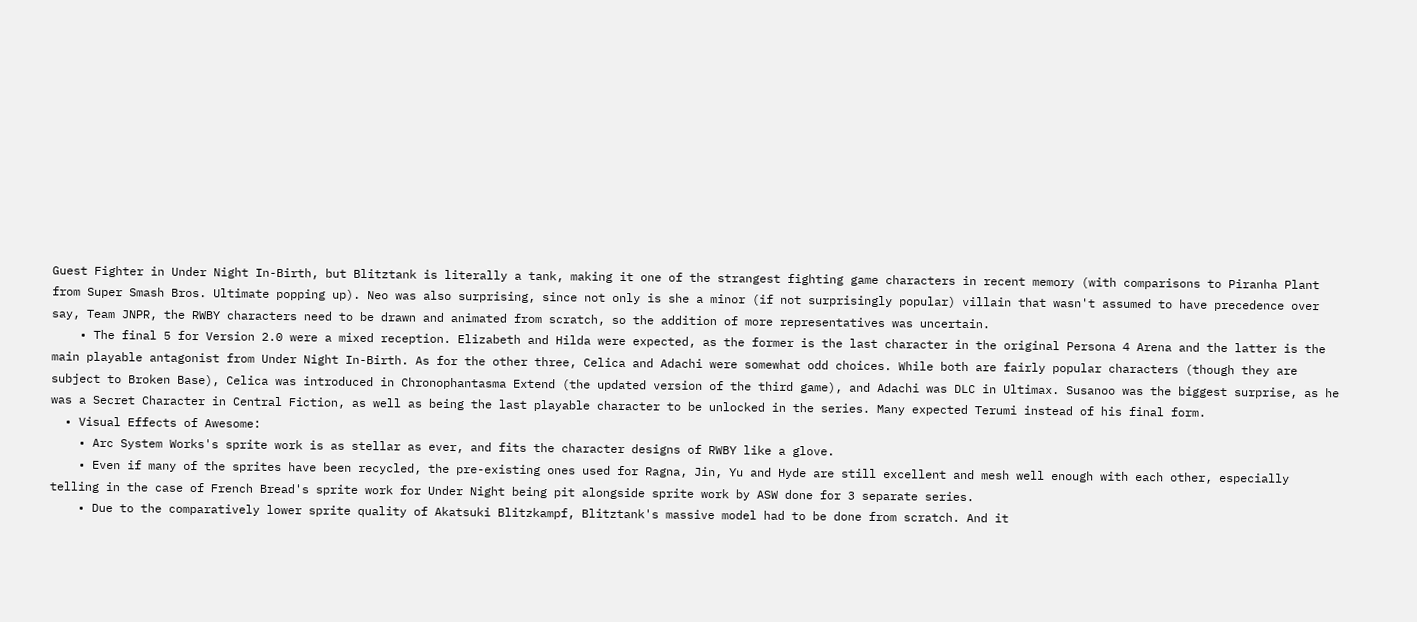Guest Fighter in Under Night In-Birth, but Blitztank is literally a tank, making it one of the strangest fighting game characters in recent memory (with comparisons to Piranha Plant from Super Smash Bros. Ultimate popping up). Neo was also surprising, since not only is she a minor (if not surprisingly popular) villain that wasn't assumed to have precedence over say, Team JNPR, the RWBY characters need to be drawn and animated from scratch, so the addition of more representatives was uncertain.
    • The final 5 for Version 2.0 were a mixed reception. Elizabeth and Hilda were expected, as the former is the last character in the original Persona 4 Arena and the latter is the main playable antagonist from Under Night In-Birth. As for the other three, Celica and Adachi were somewhat odd choices. While both are fairly popular characters (though they are subject to Broken Base), Celica was introduced in Chronophantasma Extend (the updated version of the third game), and Adachi was DLC in Ultimax. Susanoo was the biggest surprise, as he was a Secret Character in Central Fiction, as well as being the last playable character to be unlocked in the series. Many expected Terumi instead of his final form.
  • Visual Effects of Awesome:
    • Arc System Works's sprite work is as stellar as ever, and fits the character designs of RWBY like a glove.
    • Even if many of the sprites have been recycled, the pre-existing ones used for Ragna, Jin, Yu and Hyde are still excellent and mesh well enough with each other, especially telling in the case of French Bread's sprite work for Under Night being pit alongside sprite work by ASW done for 3 separate series.
    • Due to the comparatively lower sprite quality of Akatsuki Blitzkampf, Blitztank's massive model had to be done from scratch. And it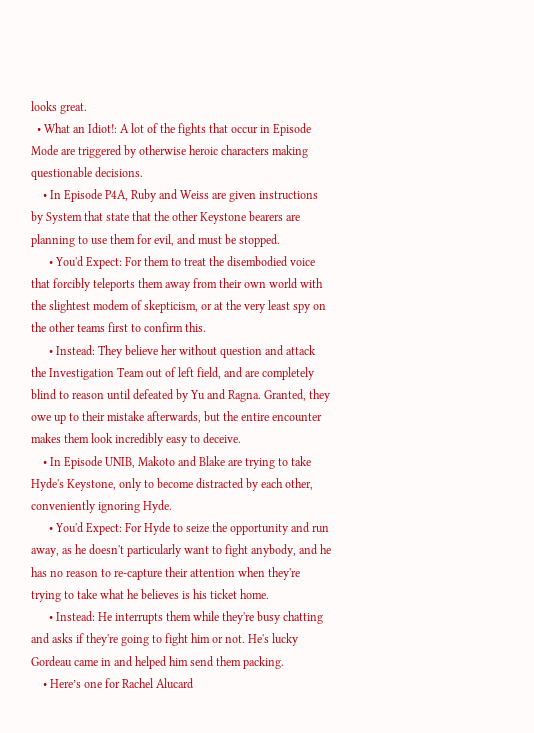looks great.
  • What an Idiot!: A lot of the fights that occur in Episode Mode are triggered by otherwise heroic characters making questionable decisions.
    • In Episode P4A, Ruby and Weiss are given instructions by System that state that the other Keystone bearers are planning to use them for evil, and must be stopped.
      • You'd Expect: For them to treat the disembodied voice that forcibly teleports them away from their own world with the slightest modem of skepticism, or at the very least spy on the other teams first to confirm this.
      • Instead: They believe her without question and attack the Investigation Team out of left field, and are completely blind to reason until defeated by Yu and Ragna. Granted, they owe up to their mistake afterwards, but the entire encounter makes them look incredibly easy to deceive.
    • In Episode UNIB, Makoto and Blake are trying to take Hyde's Keystone, only to become distracted by each other, conveniently ignoring Hyde.
      • You'd Expect: For Hyde to seize the opportunity and run away, as he doesn't particularly want to fight anybody, and he has no reason to re-capture their attention when they're trying to take what he believes is his ticket home.
      • Instead: He interrupts them while they're busy chatting and asks if they're going to fight him or not. He's lucky Gordeau came in and helped him send them packing.
    • Here’s one for Rachel Alucard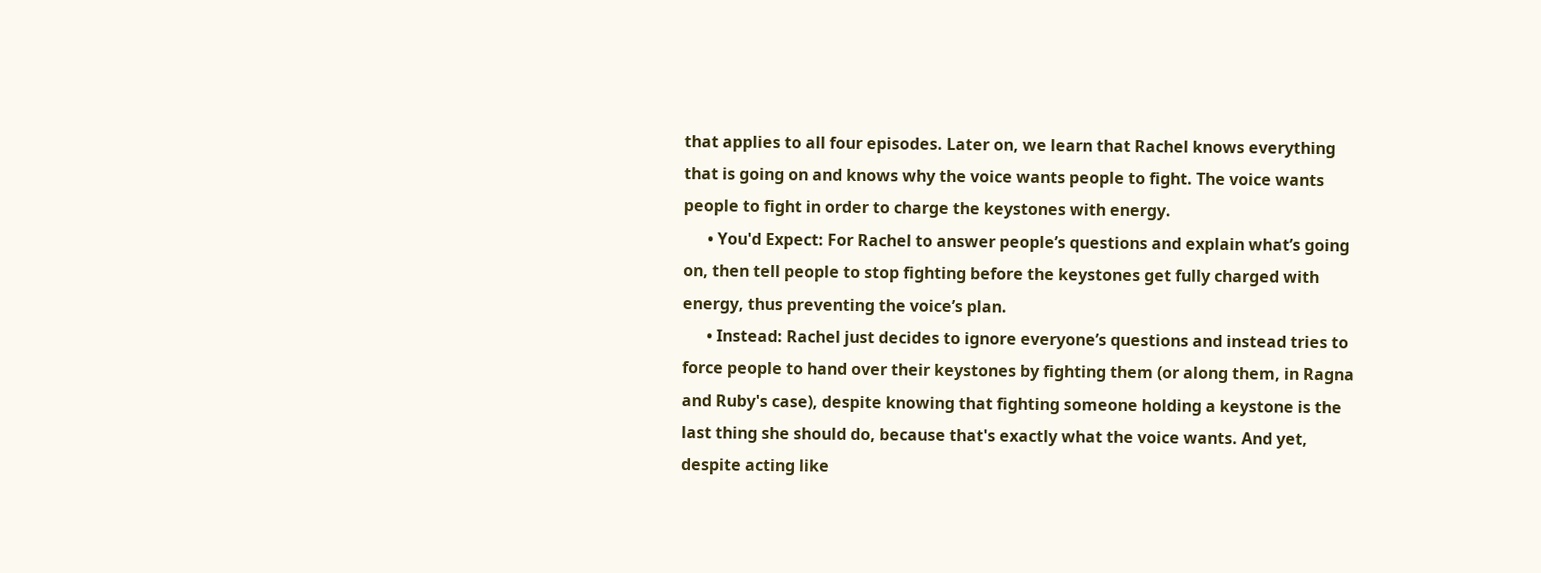that applies to all four episodes. Later on, we learn that Rachel knows everything that is going on and knows why the voice wants people to fight. The voice wants people to fight in order to charge the keystones with energy.
      • You'd Expect: For Rachel to answer people’s questions and explain what’s going on, then tell people to stop fighting before the keystones get fully charged with energy, thus preventing the voice’s plan.
      • Instead: Rachel just decides to ignore everyone’s questions and instead tries to force people to hand over their keystones by fighting them (or along them, in Ragna and Ruby's case), despite knowing that fighting someone holding a keystone is the last thing she should do, because that's exactly what the voice wants. And yet, despite acting like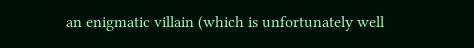an enigmatic villain (which is unfortunately well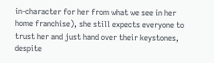in-character for her from what we see in her home franchise), she still expects everyone to trust her and just hand over their keystones, despite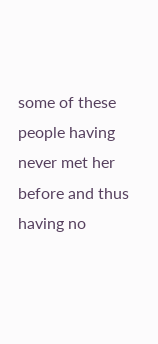some of these people having never met her before and thus having no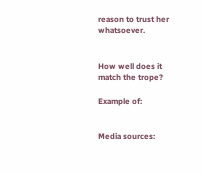reason to trust her whatsoever.


How well does it match the trope?

Example of:


Media sources: